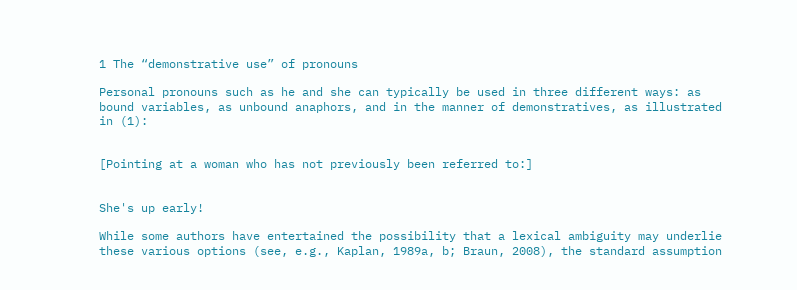1 The “demonstrative use” of pronouns

Personal pronouns such as he and she can typically be used in three different ways: as bound variables, as unbound anaphors, and in the manner of demonstratives, as illustrated in (1):


[Pointing at a woman who has not previously been referred to:]


She's up early!

While some authors have entertained the possibility that a lexical ambiguity may underlie these various options (see, e.g., Kaplan, 1989a, b; Braun, 2008), the standard assumption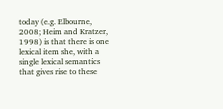today (e.g. Elbourne, 2008; Heim and Kratzer, 1998) is that there is one lexical item she, with a single lexical semantics that gives rise to these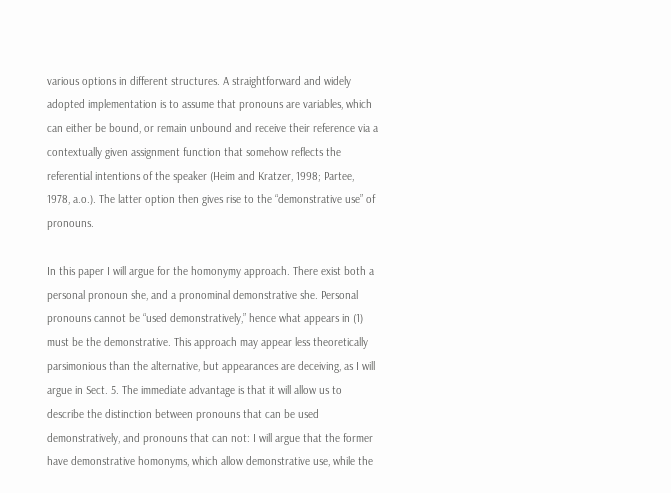various options in different structures. A straightforward and widely adopted implementation is to assume that pronouns are variables, which can either be bound, or remain unbound and receive their reference via a contextually given assignment function that somehow reflects the referential intentions of the speaker (Heim and Kratzer, 1998; Partee, 1978, a.o.). The latter option then gives rise to the “demonstrative use” of pronouns.

In this paper I will argue for the homonymy approach. There exist both a personal pronoun she, and a pronominal demonstrative she. Personal pronouns cannot be “used demonstratively,” hence what appears in (1) must be the demonstrative. This approach may appear less theoretically parsimonious than the alternative, but appearances are deceiving, as I will argue in Sect. 5. The immediate advantage is that it will allow us to describe the distinction between pronouns that can be used demonstratively, and pronouns that can not: I will argue that the former have demonstrative homonyms, which allow demonstrative use, while the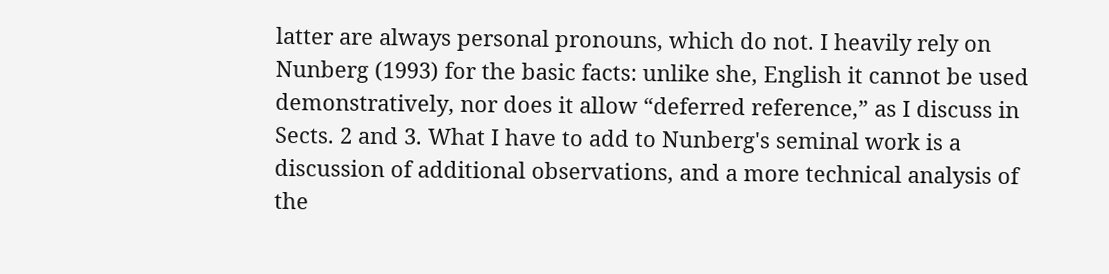latter are always personal pronouns, which do not. I heavily rely on Nunberg (1993) for the basic facts: unlike she, English it cannot be used demonstratively, nor does it allow “deferred reference,” as I discuss in Sects. 2 and 3. What I have to add to Nunberg's seminal work is a discussion of additional observations, and a more technical analysis of the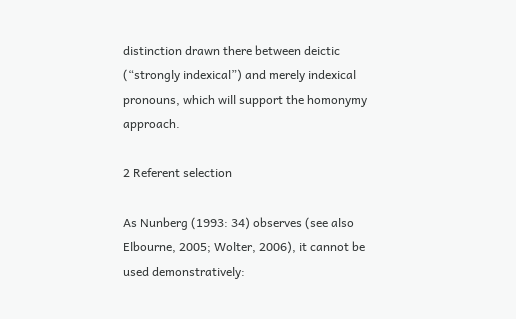distinction drawn there between deictic (“strongly indexical”) and merely indexical pronouns, which will support the homonymy approach.

2 Referent selection

As Nunberg (1993: 34) observes (see also Elbourne, 2005; Wolter, 2006), it cannot be used demonstratively: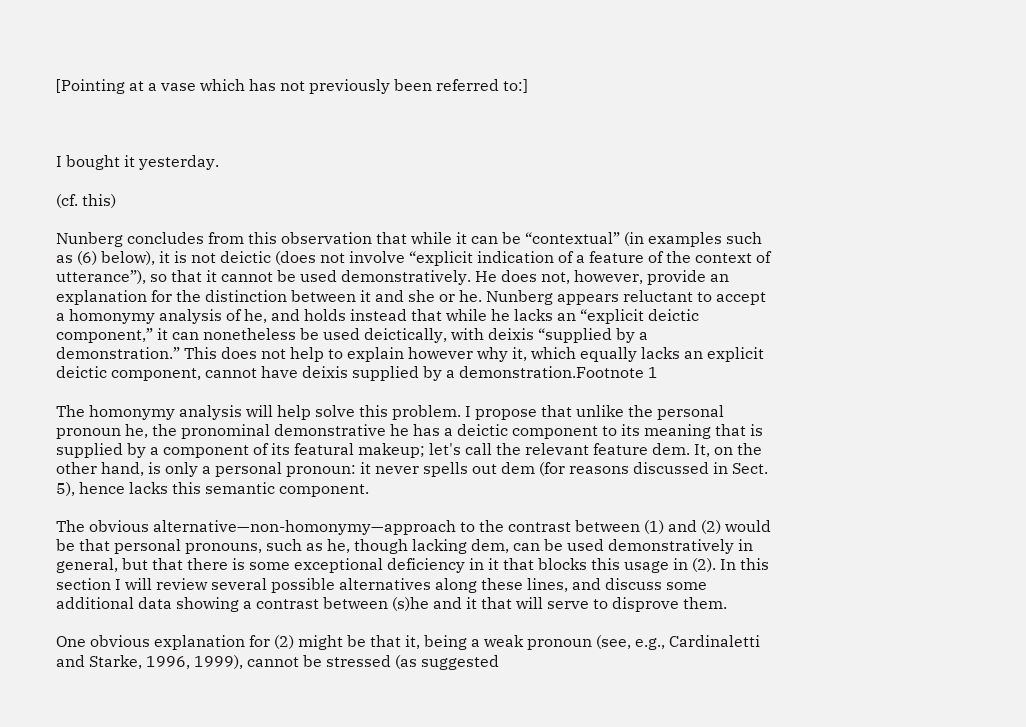[Pointing at a vase which has not previously been referred to:]



I bought it yesterday.

(cf. this)

Nunberg concludes from this observation that while it can be “contextual” (in examples such as (6) below), it is not deictic (does not involve “explicit indication of a feature of the context of utterance”), so that it cannot be used demonstratively. He does not, however, provide an explanation for the distinction between it and she or he. Nunberg appears reluctant to accept a homonymy analysis of he, and holds instead that while he lacks an “explicit deictic component,” it can nonetheless be used deictically, with deixis “supplied by a demonstration.” This does not help to explain however why it, which equally lacks an explicit deictic component, cannot have deixis supplied by a demonstration.Footnote 1

The homonymy analysis will help solve this problem. I propose that unlike the personal pronoun he, the pronominal demonstrative he has a deictic component to its meaning that is supplied by a component of its featural makeup; let's call the relevant feature dem. It, on the other hand, is only a personal pronoun: it never spells out dem (for reasons discussed in Sect. 5), hence lacks this semantic component.

The obvious alternative—non-homonymy—approach to the contrast between (1) and (2) would be that personal pronouns, such as he, though lacking dem, can be used demonstratively in general, but that there is some exceptional deficiency in it that blocks this usage in (2). In this section I will review several possible alternatives along these lines, and discuss some additional data showing a contrast between (s)he and it that will serve to disprove them.

One obvious explanation for (2) might be that it, being a weak pronoun (see, e.g., Cardinaletti and Starke, 1996, 1999), cannot be stressed (as suggested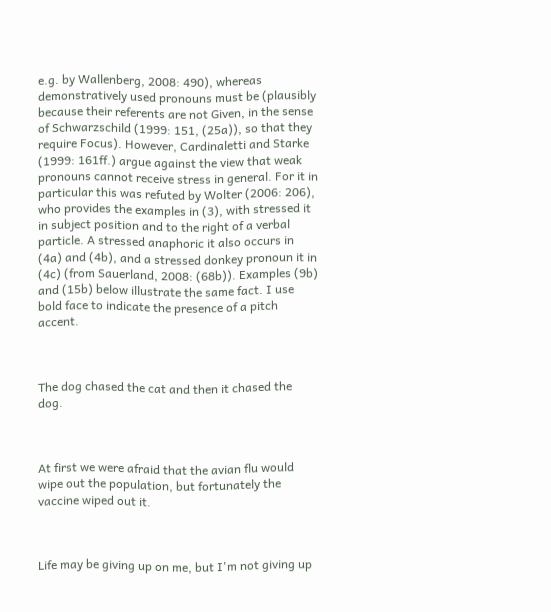e.g. by Wallenberg, 2008: 490), whereas demonstratively used pronouns must be (plausibly because their referents are not Given, in the sense of Schwarzschild (1999: 151, (25a)), so that they require Focus). However, Cardinaletti and Starke (1999: 161ff.) argue against the view that weak pronouns cannot receive stress in general. For it in particular this was refuted by Wolter (2006: 206), who provides the examples in (3), with stressed it in subject position and to the right of a verbal particle. A stressed anaphoric it also occurs in (4a) and (4b), and a stressed donkey pronoun it in (4c) (from Sauerland, 2008: (68b)). Examples (9b) and (15b) below illustrate the same fact. I use bold face to indicate the presence of a pitch accent.



The dog chased the cat and then it chased the dog.



At first we were afraid that the avian flu would wipe out the population, but fortunately the vaccine wiped out it.



Life may be giving up on me, but I'm not giving up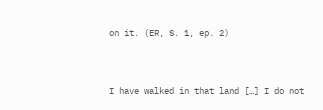on it. (ER, S. 1, ep. 2)



I have walked in that land […] I do not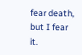fear death, but I fear it.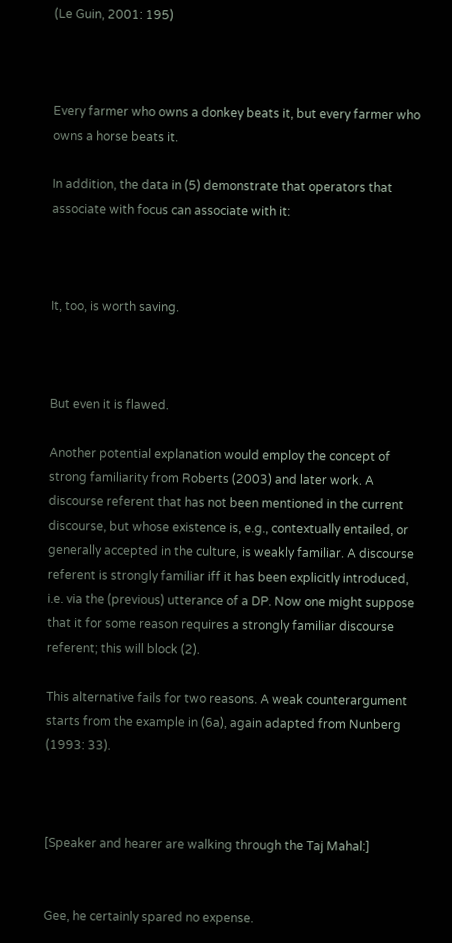(Le Guin, 2001: 195)



Every farmer who owns a donkey beats it, but every farmer who owns a horse beats it.

In addition, the data in (5) demonstrate that operators that associate with focus can associate with it:



It, too, is worth saving.



But even it is flawed.

Another potential explanation would employ the concept of strong familiarity from Roberts (2003) and later work. A discourse referent that has not been mentioned in the current discourse, but whose existence is, e.g., contextually entailed, or generally accepted in the culture, is weakly familiar. A discourse referent is strongly familiar iff it has been explicitly introduced, i.e. via the (previous) utterance of a DP. Now one might suppose that it for some reason requires a strongly familiar discourse referent; this will block (2).

This alternative fails for two reasons. A weak counterargument starts from the example in (6a), again adapted from Nunberg (1993: 33).



[Speaker and hearer are walking through the Taj Mahal:]


Gee, he certainly spared no expense.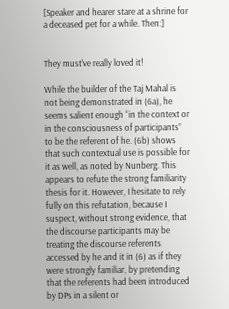[Speaker and hearer stare at a shrine for a deceased pet for a while. Then:]


They must've really loved it!

While the builder of the Taj Mahal is not being demonstrated in (6a), he seems salient enough “in the context or in the consciousness of participants” to be the referent of he. (6b) shows that such contextual use is possible for it as well, as noted by Nunberg. This appears to refute the strong familiarity thesis for it. However, I hesitate to rely fully on this refutation, because I suspect, without strong evidence, that the discourse participants may be treating the discourse referents accessed by he and it in (6) as if they were strongly familiar, by pretending that the referents had been introduced by DPs in a silent or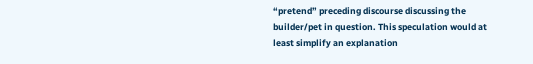“pretend” preceding discourse discussing the builder/pet in question. This speculation would at least simplify an explanation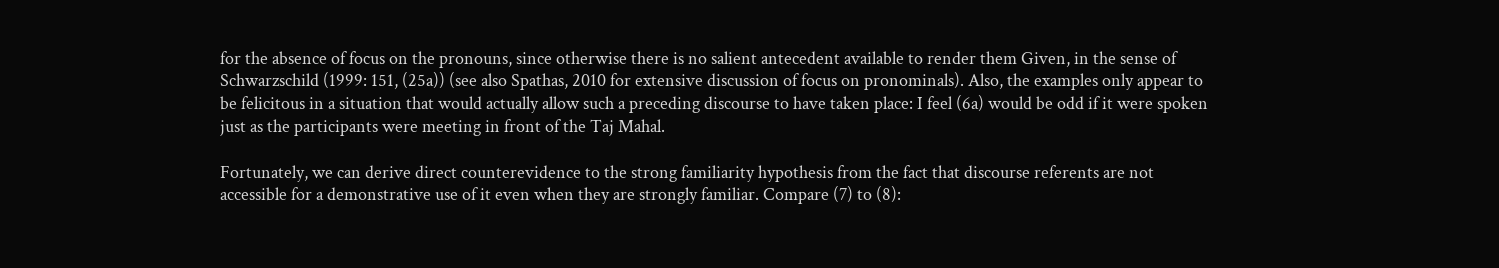for the absence of focus on the pronouns, since otherwise there is no salient antecedent available to render them Given, in the sense of Schwarzschild (1999: 151, (25a)) (see also Spathas, 2010 for extensive discussion of focus on pronominals). Also, the examples only appear to be felicitous in a situation that would actually allow such a preceding discourse to have taken place: I feel (6a) would be odd if it were spoken just as the participants were meeting in front of the Taj Mahal.

Fortunately, we can derive direct counterevidence to the strong familiarity hypothesis from the fact that discourse referents are not accessible for a demonstrative use of it even when they are strongly familiar. Compare (7) to (8):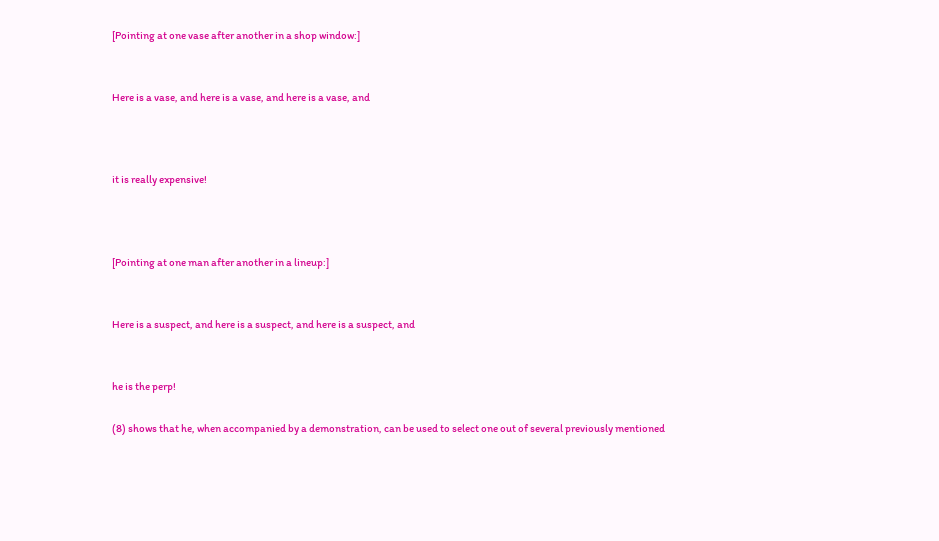[Pointing at one vase after another in a shop window:]


Here is a vase, and here is a vase, and here is a vase, and



it is really expensive!



[Pointing at one man after another in a lineup:]


Here is a suspect, and here is a suspect, and here is a suspect, and


he is the perp!

(8) shows that he, when accompanied by a demonstration, can be used to select one out of several previously mentioned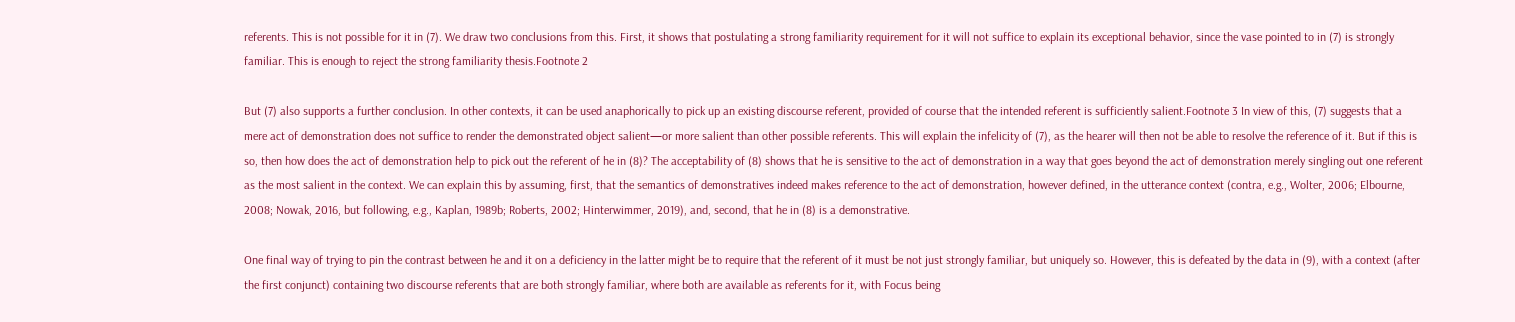referents. This is not possible for it in (7). We draw two conclusions from this. First, it shows that postulating a strong familiarity requirement for it will not suffice to explain its exceptional behavior, since the vase pointed to in (7) is strongly familiar. This is enough to reject the strong familiarity thesis.Footnote 2

But (7) also supports a further conclusion. In other contexts, it can be used anaphorically to pick up an existing discourse referent, provided of course that the intended referent is sufficiently salient.Footnote 3 In view of this, (7) suggests that a mere act of demonstration does not suffice to render the demonstrated object salient—or more salient than other possible referents. This will explain the infelicity of (7), as the hearer will then not be able to resolve the reference of it. But if this is so, then how does the act of demonstration help to pick out the referent of he in (8)? The acceptability of (8) shows that he is sensitive to the act of demonstration in a way that goes beyond the act of demonstration merely singling out one referent as the most salient in the context. We can explain this by assuming, first, that the semantics of demonstratives indeed makes reference to the act of demonstration, however defined, in the utterance context (contra, e.g., Wolter, 2006; Elbourne, 2008; Nowak, 2016, but following, e.g., Kaplan, 1989b; Roberts, 2002; Hinterwimmer, 2019), and, second, that he in (8) is a demonstrative.

One final way of trying to pin the contrast between he and it on a deficiency in the latter might be to require that the referent of it must be not just strongly familiar, but uniquely so. However, this is defeated by the data in (9), with a context (after the first conjunct) containing two discourse referents that are both strongly familiar, where both are available as referents for it, with Focus being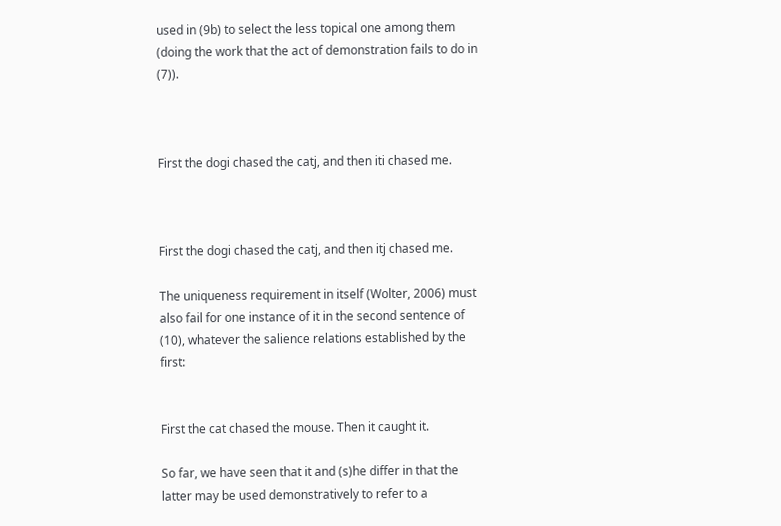used in (9b) to select the less topical one among them (doing the work that the act of demonstration fails to do in (7)).



First the dogi chased the catj, and then iti chased me.



First the dogi chased the catj, and then itj chased me.

The uniqueness requirement in itself (Wolter, 2006) must also fail for one instance of it in the second sentence of (10), whatever the salience relations established by the first:


First the cat chased the mouse. Then it caught it.

So far, we have seen that it and (s)he differ in that the latter may be used demonstratively to refer to a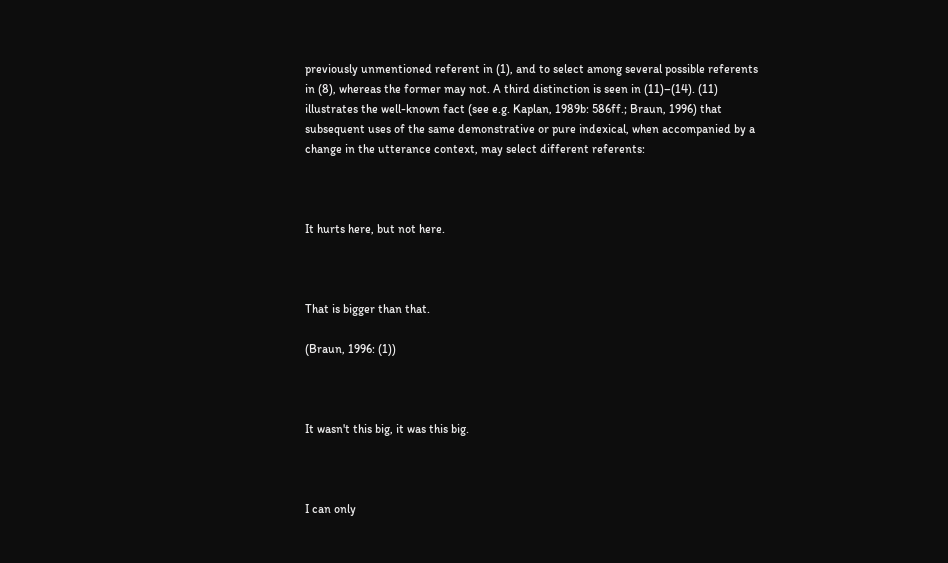previously unmentioned referent in (1), and to select among several possible referents in (8), whereas the former may not. A third distinction is seen in (11)–(14). (11) illustrates the well-known fact (see e.g. Kaplan, 1989b: 586ff.; Braun, 1996) that subsequent uses of the same demonstrative or pure indexical, when accompanied by a change in the utterance context, may select different referents:



It hurts here, but not here.



That is bigger than that.

(Braun, 1996: (1))



It wasn't this big, it was this big.



I can only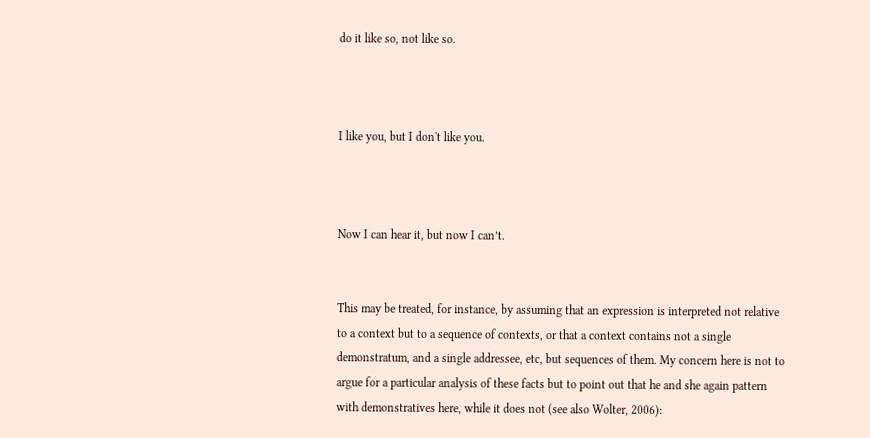do it like so, not like so.



I like you, but I don't like you.



Now I can hear it, but now I can’t.


This may be treated, for instance, by assuming that an expression is interpreted not relative to a context but to a sequence of contexts, or that a context contains not a single demonstratum, and a single addressee, etc, but sequences of them. My concern here is not to argue for a particular analysis of these facts but to point out that he and she again pattern with demonstratives here, while it does not (see also Wolter, 2006):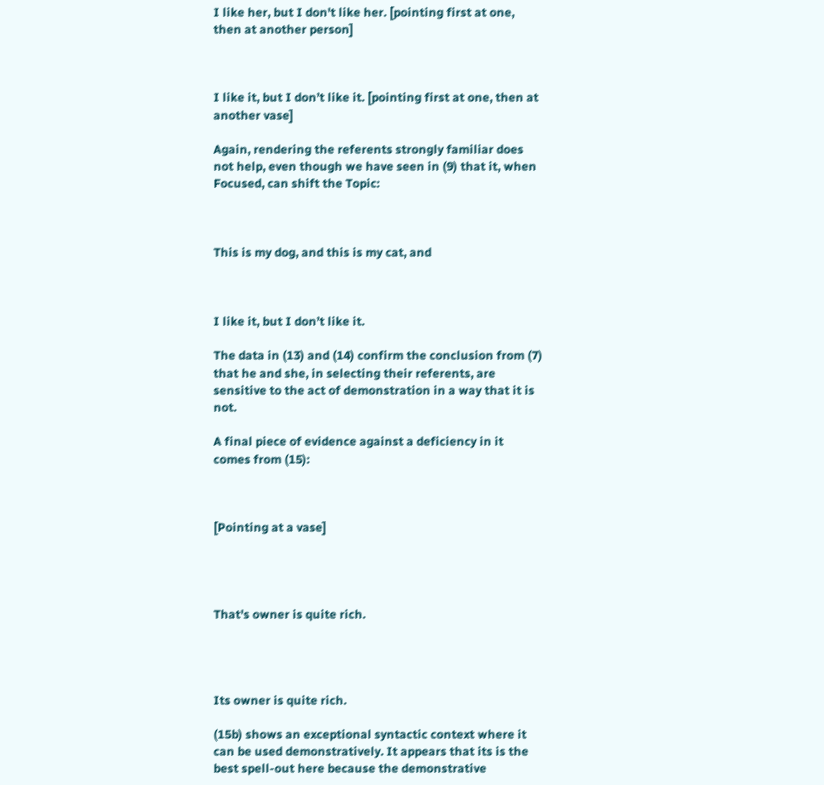I like her, but I don't like her. [pointing first at one, then at another person]



I like it, but I don’t like it. [pointing first at one, then at another vase]

Again, rendering the referents strongly familiar does not help, even though we have seen in (9) that it, when Focused, can shift the Topic:



This is my dog, and this is my cat, and



I like it, but I don’t like it.

The data in (13) and (14) confirm the conclusion from (7) that he and she, in selecting their referents, are sensitive to the act of demonstration in a way that it is not.

A final piece of evidence against a deficiency in it comes from (15):



[Pointing at a vase]




That's owner is quite rich.




Its owner is quite rich.

(15b) shows an exceptional syntactic context where it can be used demonstratively. It appears that its is the best spell-out here because the demonstrative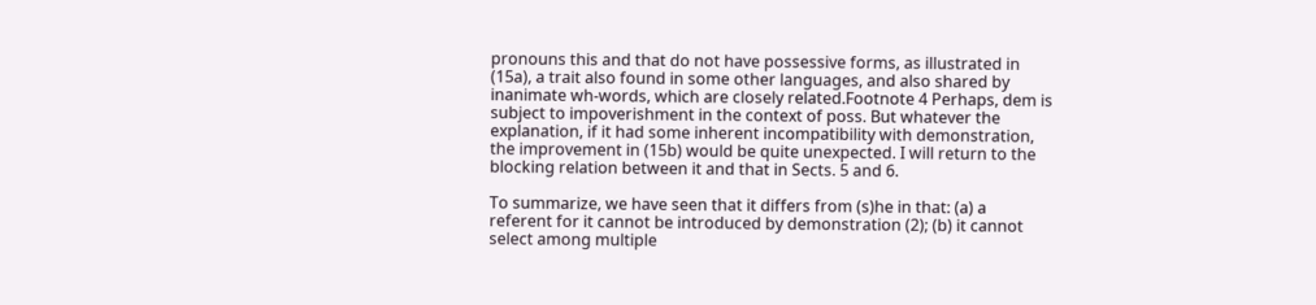pronouns this and that do not have possessive forms, as illustrated in (15a), a trait also found in some other languages, and also shared by inanimate wh-words, which are closely related.Footnote 4 Perhaps, dem is subject to impoverishment in the context of poss. But whatever the explanation, if it had some inherent incompatibility with demonstration, the improvement in (15b) would be quite unexpected. I will return to the blocking relation between it and that in Sects. 5 and 6.

To summarize, we have seen that it differs from (s)he in that: (a) a referent for it cannot be introduced by demonstration (2); (b) it cannot select among multiple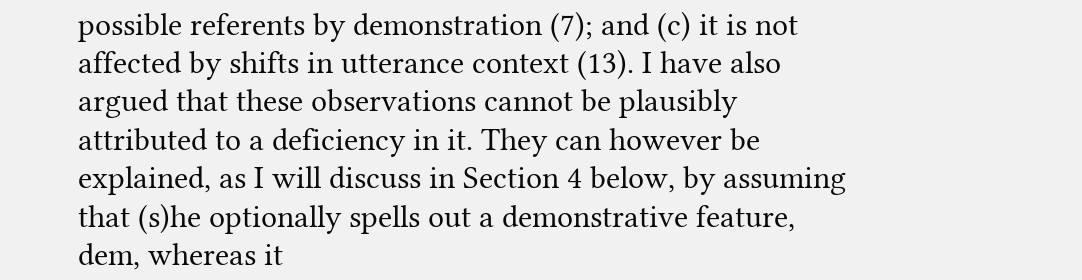possible referents by demonstration (7); and (c) it is not affected by shifts in utterance context (13). I have also argued that these observations cannot be plausibly attributed to a deficiency in it. They can however be explained, as I will discuss in Section 4 below, by assuming that (s)he optionally spells out a demonstrative feature, dem, whereas it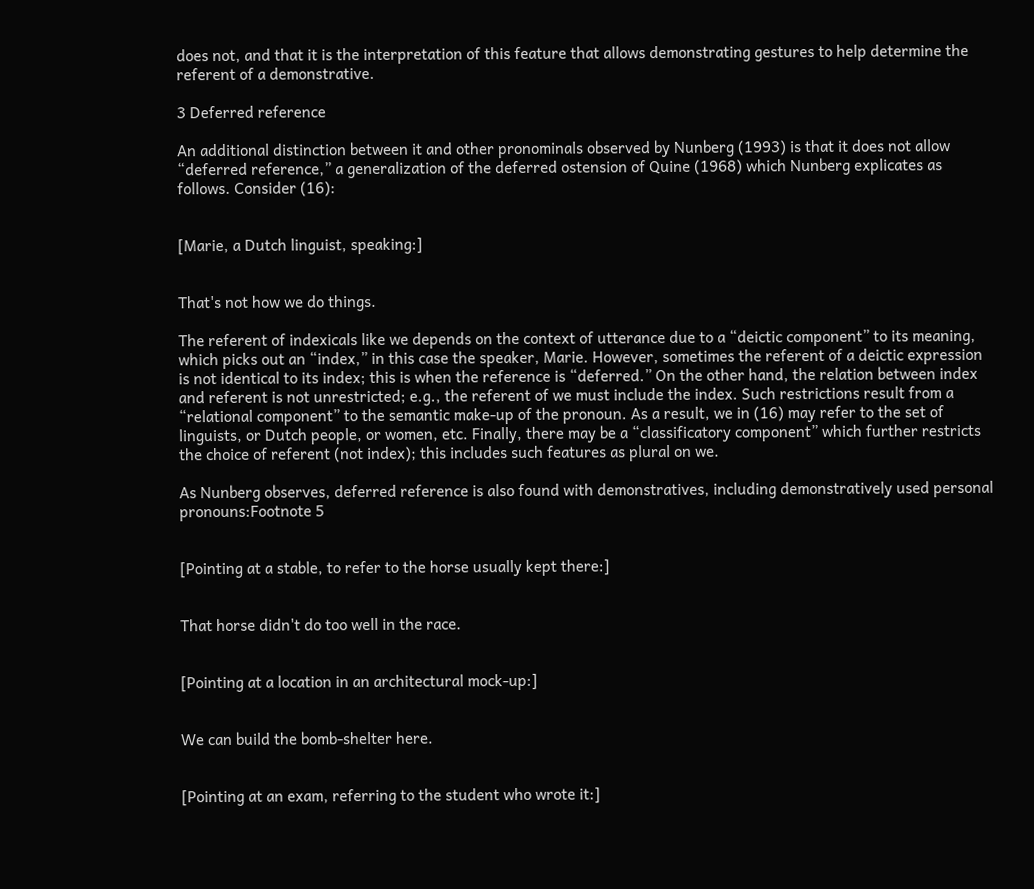does not, and that it is the interpretation of this feature that allows demonstrating gestures to help determine the referent of a demonstrative.

3 Deferred reference

An additional distinction between it and other pronominals observed by Nunberg (1993) is that it does not allow “deferred reference,” a generalization of the deferred ostension of Quine (1968) which Nunberg explicates as follows. Consider (16):


[Marie, a Dutch linguist, speaking:]


That's not how we do things.

The referent of indexicals like we depends on the context of utterance due to a “deictic component” to its meaning, which picks out an “index,” in this case the speaker, Marie. However, sometimes the referent of a deictic expression is not identical to its index; this is when the reference is “deferred.” On the other hand, the relation between index and referent is not unrestricted; e.g., the referent of we must include the index. Such restrictions result from a “relational component” to the semantic make-up of the pronoun. As a result, we in (16) may refer to the set of linguists, or Dutch people, or women, etc. Finally, there may be a “classificatory component” which further restricts the choice of referent (not index); this includes such features as plural on we.

As Nunberg observes, deferred reference is also found with demonstratives, including demonstratively used personal pronouns:Footnote 5


[Pointing at a stable, to refer to the horse usually kept there:]


That horse didn't do too well in the race.


[Pointing at a location in an architectural mock-up:]


We can build the bomb-shelter here.


[Pointing at an exam, referring to the student who wrote it:]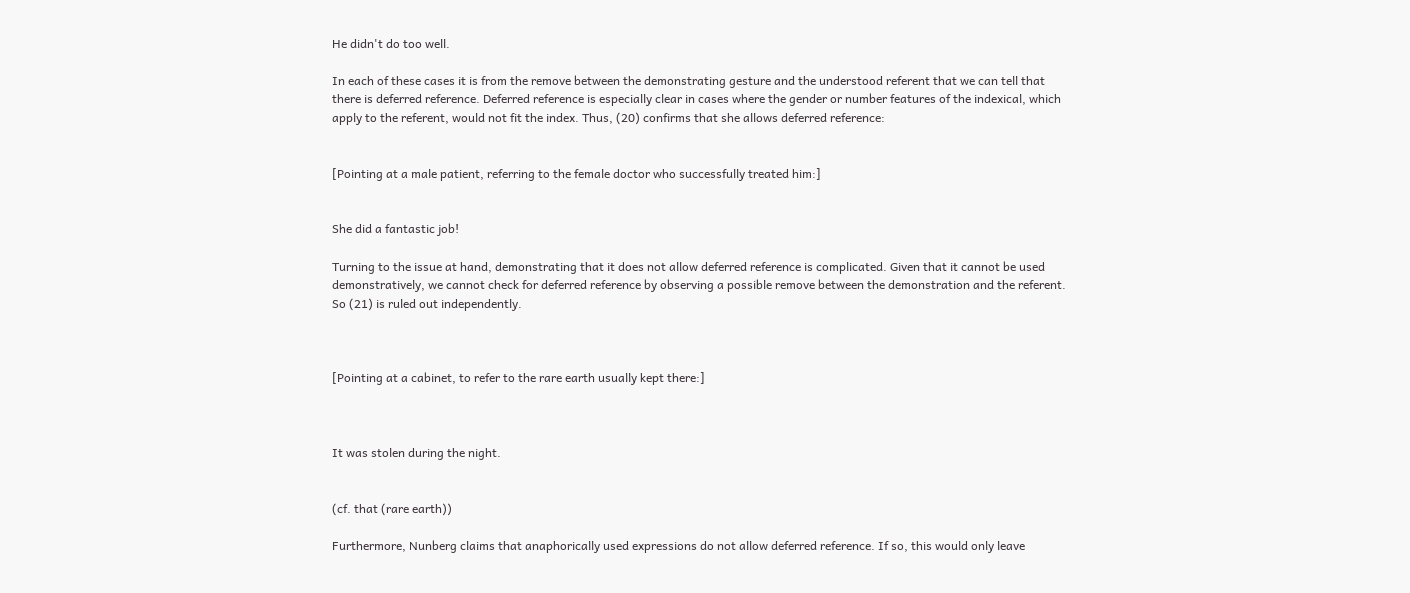He didn't do too well.

In each of these cases it is from the remove between the demonstrating gesture and the understood referent that we can tell that there is deferred reference. Deferred reference is especially clear in cases where the gender or number features of the indexical, which apply to the referent, would not fit the index. Thus, (20) confirms that she allows deferred reference:


[Pointing at a male patient, referring to the female doctor who successfully treated him:]


She did a fantastic job!

Turning to the issue at hand, demonstrating that it does not allow deferred reference is complicated. Given that it cannot be used demonstratively, we cannot check for deferred reference by observing a possible remove between the demonstration and the referent. So (21) is ruled out independently.



[Pointing at a cabinet, to refer to the rare earth usually kept there:]



It was stolen during the night.


(cf. that (rare earth))

Furthermore, Nunberg claims that anaphorically used expressions do not allow deferred reference. If so, this would only leave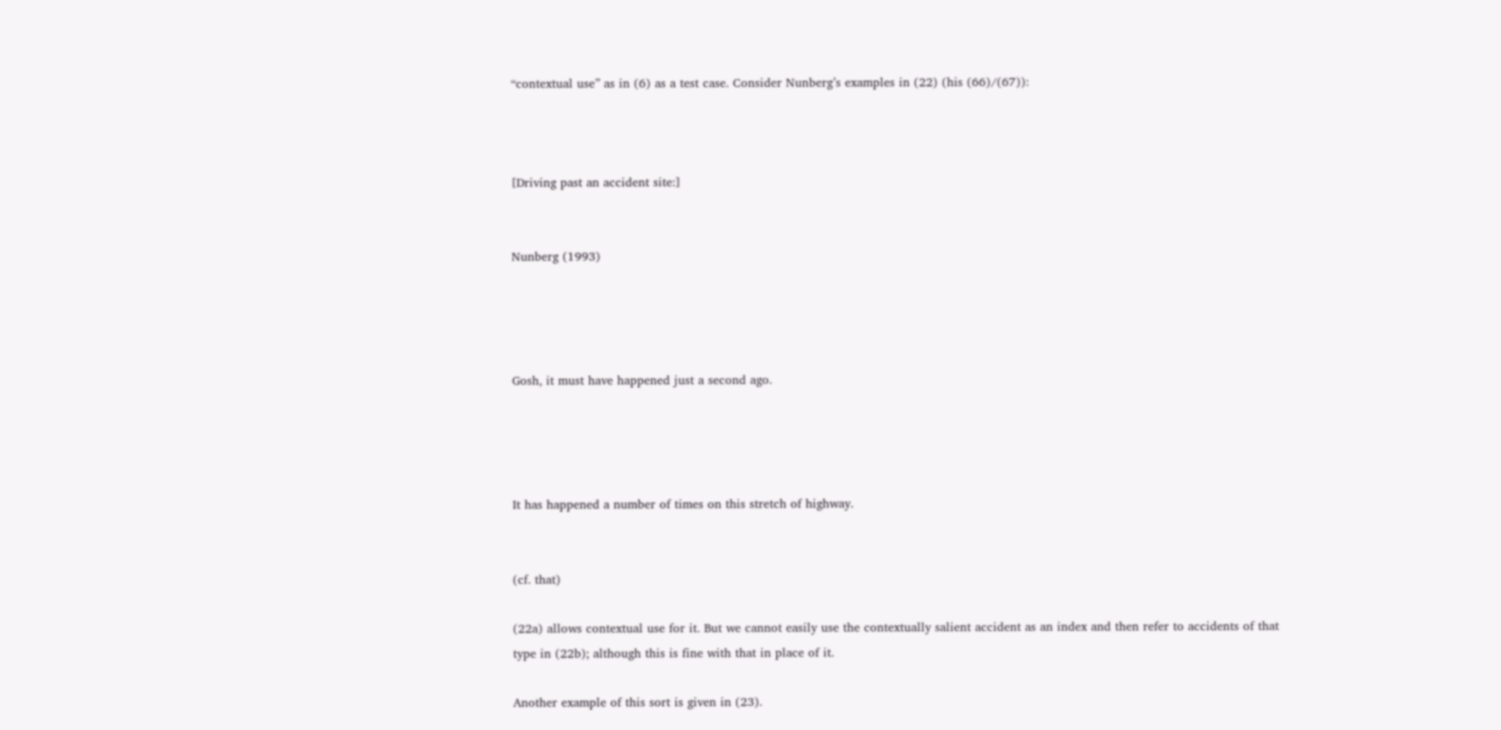“contextual use” as in (6) as a test case. Consider Nunberg’s examples in (22) (his (66)/(67)):



[Driving past an accident site:]


Nunberg (1993)




Gosh, it must have happened just a second ago.




It has happened a number of times on this stretch of highway.


(cf. that)

(22a) allows contextual use for it. But we cannot easily use the contextually salient accident as an index and then refer to accidents of that type in (22b); although this is fine with that in place of it.

Another example of this sort is given in (23).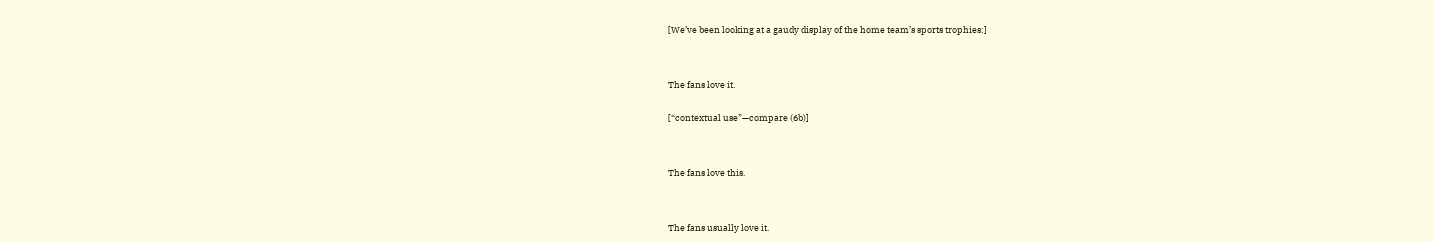[We’ve been looking at a gaudy display of the home team’s sports trophies:]




The fans love it.


[“contextual use”—compare (6b)]




The fans love this.




The fans usually love it.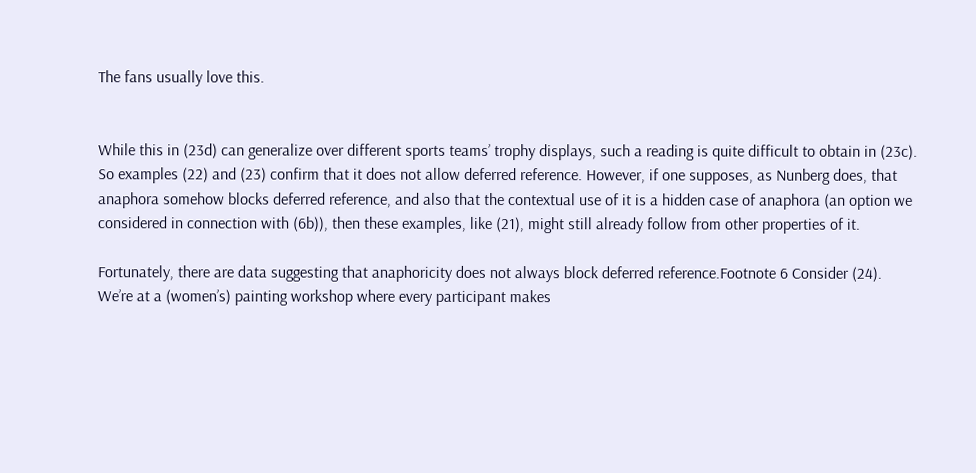The fans usually love this.


While this in (23d) can generalize over different sports teams’ trophy displays, such a reading is quite difficult to obtain in (23c). So examples (22) and (23) confirm that it does not allow deferred reference. However, if one supposes, as Nunberg does, that anaphora somehow blocks deferred reference, and also that the contextual use of it is a hidden case of anaphora (an option we considered in connection with (6b)), then these examples, like (21), might still already follow from other properties of it.

Fortunately, there are data suggesting that anaphoricity does not always block deferred reference.Footnote 6 Consider (24). We’re at a (women’s) painting workshop where every participant makes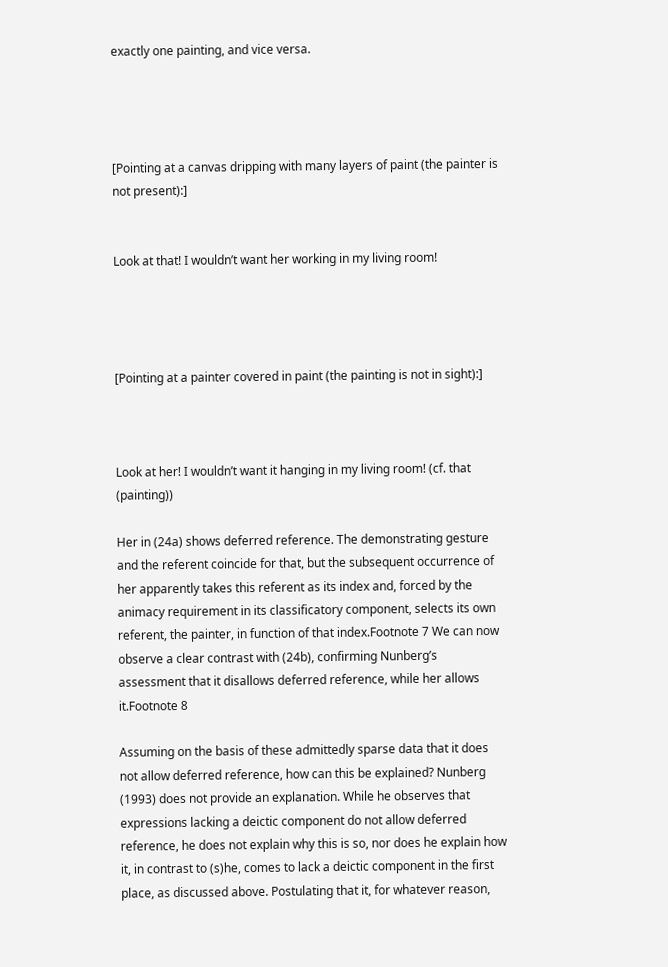exactly one painting, and vice versa.




[Pointing at a canvas dripping with many layers of paint (the painter is not present):]


Look at that! I wouldn’t want her working in my living room!




[Pointing at a painter covered in paint (the painting is not in sight):]



Look at her! I wouldn’t want it hanging in my living room! (cf. that (painting))

Her in (24a) shows deferred reference. The demonstrating gesture and the referent coincide for that, but the subsequent occurrence of her apparently takes this referent as its index and, forced by the animacy requirement in its classificatory component, selects its own referent, the painter, in function of that index.Footnote 7 We can now observe a clear contrast with (24b), confirming Nunberg’s assessment that it disallows deferred reference, while her allows it.Footnote 8

Assuming on the basis of these admittedly sparse data that it does not allow deferred reference, how can this be explained? Nunberg (1993) does not provide an explanation. While he observes that expressions lacking a deictic component do not allow deferred reference, he does not explain why this is so, nor does he explain how it, in contrast to (s)he, comes to lack a deictic component in the first place, as discussed above. Postulating that it, for whatever reason,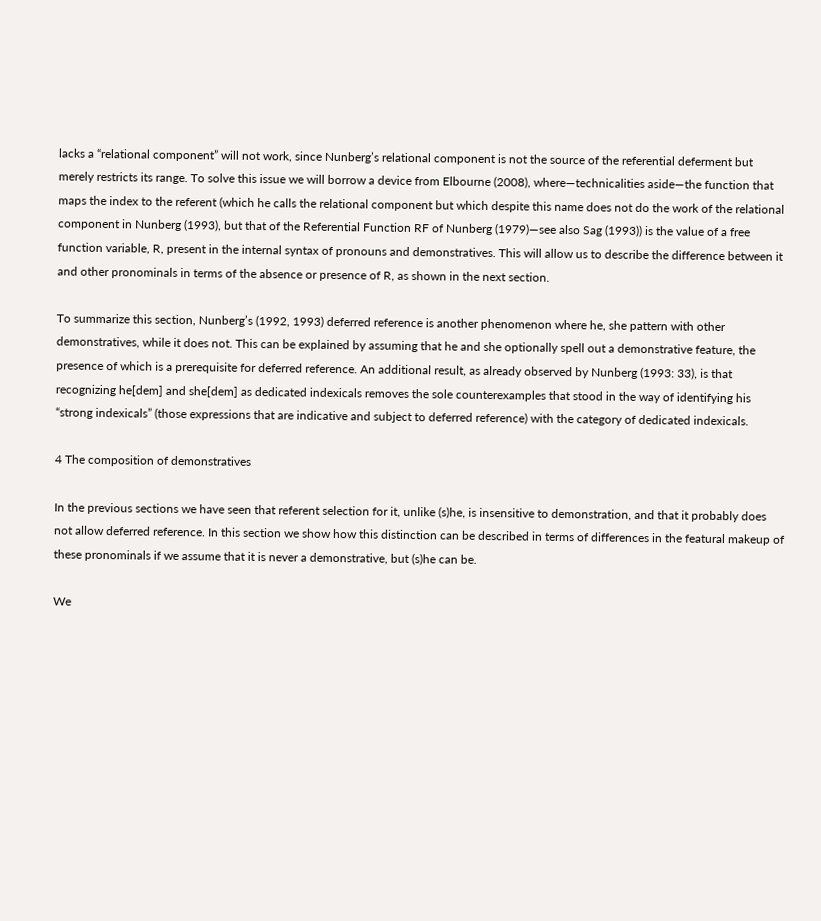lacks a “relational component” will not work, since Nunberg’s relational component is not the source of the referential deferment but merely restricts its range. To solve this issue we will borrow a device from Elbourne (2008), where—technicalities aside—the function that maps the index to the referent (which he calls the relational component but which despite this name does not do the work of the relational component in Nunberg (1993), but that of the Referential Function RF of Nunberg (1979)—see also Sag (1993)) is the value of a free function variable, R, present in the internal syntax of pronouns and demonstratives. This will allow us to describe the difference between it and other pronominals in terms of the absence or presence of R, as shown in the next section.

To summarize this section, Nunberg’s (1992, 1993) deferred reference is another phenomenon where he, she pattern with other demonstratives, while it does not. This can be explained by assuming that he and she optionally spell out a demonstrative feature, the presence of which is a prerequisite for deferred reference. An additional result, as already observed by Nunberg (1993: 33), is that recognizing he[dem] and she[dem] as dedicated indexicals removes the sole counterexamples that stood in the way of identifying his “strong indexicals” (those expressions that are indicative and subject to deferred reference) with the category of dedicated indexicals.

4 The composition of demonstratives

In the previous sections we have seen that referent selection for it, unlike (s)he, is insensitive to demonstration, and that it probably does not allow deferred reference. In this section we show how this distinction can be described in terms of differences in the featural makeup of these pronominals if we assume that it is never a demonstrative, but (s)he can be.

We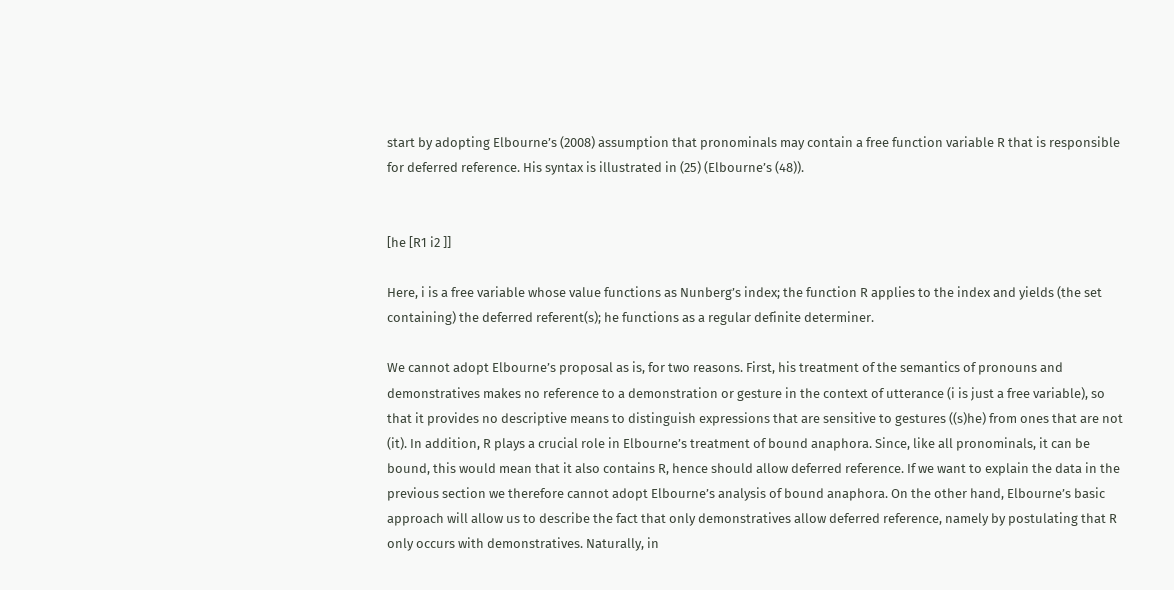start by adopting Elbourne’s (2008) assumption that pronominals may contain a free function variable R that is responsible for deferred reference. His syntax is illustrated in (25) (Elbourne’s (48)).


[he [R1 i2 ]]

Here, i is a free variable whose value functions as Nunberg’s index; the function R applies to the index and yields (the set containing) the deferred referent(s); he functions as a regular definite determiner.

We cannot adopt Elbourne’s proposal as is, for two reasons. First, his treatment of the semantics of pronouns and demonstratives makes no reference to a demonstration or gesture in the context of utterance (i is just a free variable), so that it provides no descriptive means to distinguish expressions that are sensitive to gestures ((s)he) from ones that are not (it). In addition, R plays a crucial role in Elbourne’s treatment of bound anaphora. Since, like all pronominals, it can be bound, this would mean that it also contains R, hence should allow deferred reference. If we want to explain the data in the previous section we therefore cannot adopt Elbourne’s analysis of bound anaphora. On the other hand, Elbourne’s basic approach will allow us to describe the fact that only demonstratives allow deferred reference, namely by postulating that R only occurs with demonstratives. Naturally, in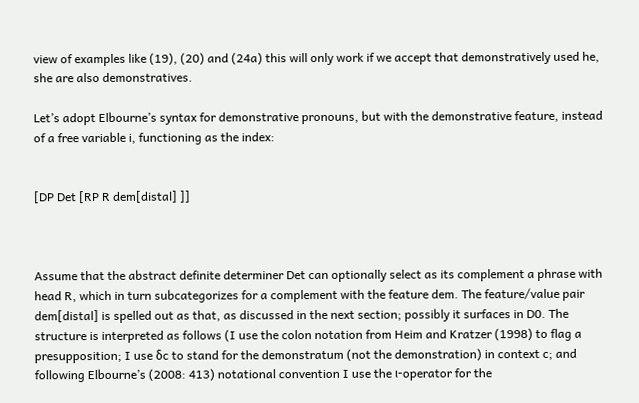view of examples like (19), (20) and (24a) this will only work if we accept that demonstratively used he, she are also demonstratives.

Let’s adopt Elbourne’s syntax for demonstrative pronouns, but with the demonstrative feature, instead of a free variable i, functioning as the index:


[DP Det [RP R dem[distal] ]]



Assume that the abstract definite determiner Det can optionally select as its complement a phrase with head R, which in turn subcategorizes for a complement with the feature dem. The feature/value pair dem[distal] is spelled out as that, as discussed in the next section; possibly it surfaces in D0. The structure is interpreted as follows (I use the colon notation from Heim and Kratzer (1998) to flag a presupposition; I use δc to stand for the demonstratum (not the demonstration) in context c; and following Elbourne’s (2008: 413) notational convention I use the ι-operator for the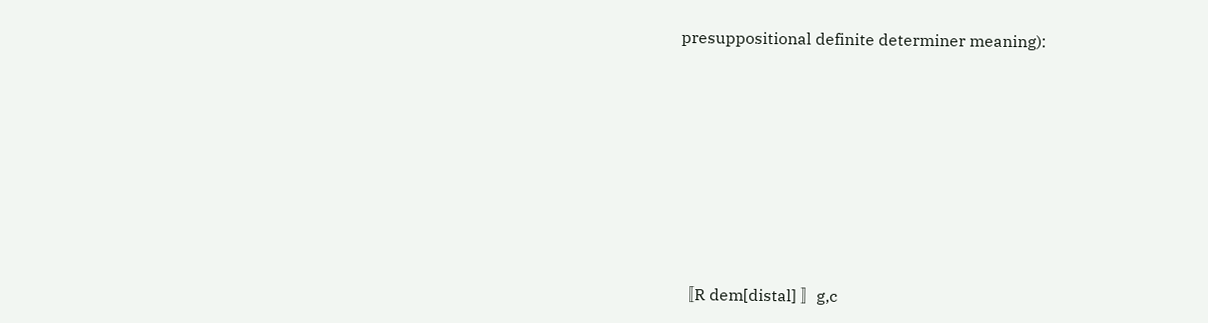presuppositional definite determiner meaning):








〚R dem[distal] 〛g,c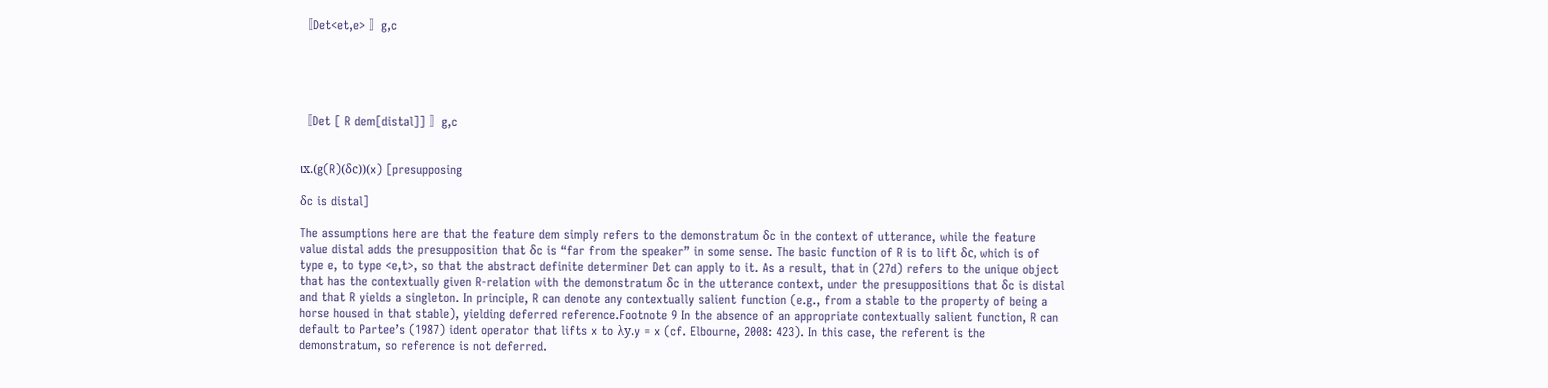〚Det<et,e> 〛g,c





〚Det [ R dem[distal]] 〛g,c


ιx.(g(R)(δc))(x) [presupposing

δc is distal]

The assumptions here are that the feature dem simply refers to the demonstratum δc in the context of utterance, while the feature value distal adds the presupposition that δc is “far from the speaker” in some sense. The basic function of R is to lift δc, which is of type e, to type <e,t>, so that the abstract definite determiner Det can apply to it. As a result, that in (27d) refers to the unique object that has the contextually given R-relation with the demonstratum δc in the utterance context, under the presuppositions that δc is distal and that R yields a singleton. In principle, R can denote any contextually salient function (e.g., from a stable to the property of being a horse housed in that stable), yielding deferred reference.Footnote 9 In the absence of an appropriate contextually salient function, R can default to Partee’s (1987) ident operator that lifts x to λy.y = x (cf. Elbourne, 2008: 423). In this case, the referent is the demonstratum, so reference is not deferred.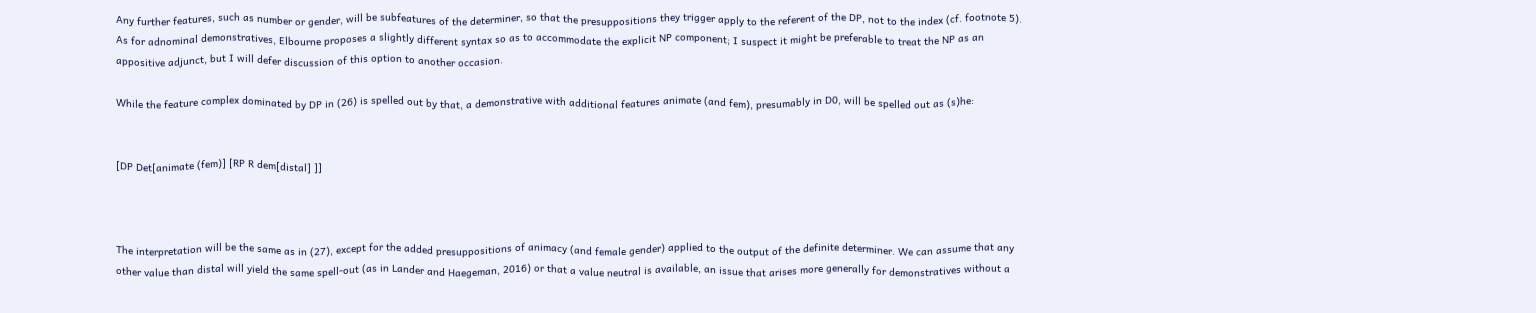Any further features, such as number or gender, will be subfeatures of the determiner, so that the presuppositions they trigger apply to the referent of the DP, not to the index (cf. footnote 5). As for adnominal demonstratives, Elbourne proposes a slightly different syntax so as to accommodate the explicit NP component; I suspect it might be preferable to treat the NP as an appositive adjunct, but I will defer discussion of this option to another occasion.

While the feature complex dominated by DP in (26) is spelled out by that, a demonstrative with additional features animate (and fem), presumably in D0, will be spelled out as (s)he:


[DP Det[animate (fem)] [RP R dem[distal] ]]



The interpretation will be the same as in (27), except for the added presuppositions of animacy (and female gender) applied to the output of the definite determiner. We can assume that any other value than distal will yield the same spell-out (as in Lander and Haegeman, 2016) or that a value neutral is available, an issue that arises more generally for demonstratives without a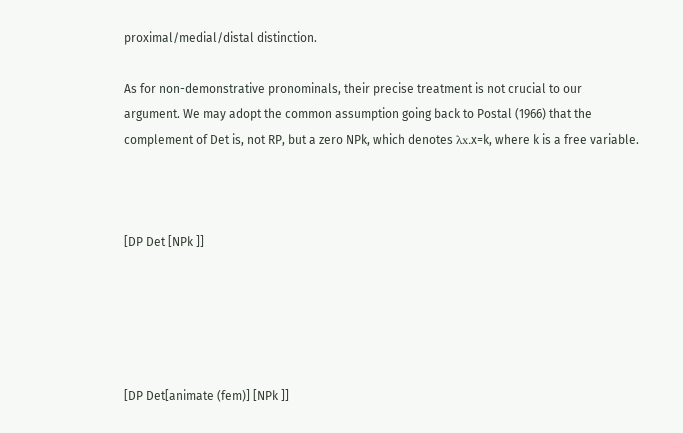proximal/medial/distal distinction.

As for non-demonstrative pronominals, their precise treatment is not crucial to our argument. We may adopt the common assumption going back to Postal (1966) that the complement of Det is, not RP, but a zero NPk, which denotes λx.x=k, where k is a free variable.



[DP Det [NPk ]]





[DP Det[animate (fem)] [NPk ]]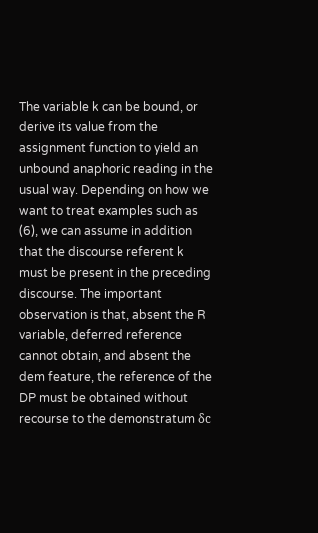The variable k can be bound, or derive its value from the assignment function to yield an unbound anaphoric reading in the usual way. Depending on how we want to treat examples such as (6), we can assume in addition that the discourse referent k must be present in the preceding discourse. The important observation is that, absent the R variable, deferred reference cannot obtain, and absent the dem feature, the reference of the DP must be obtained without recourse to the demonstratum δc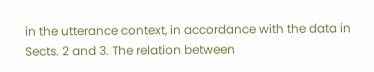in the utterance context, in accordance with the data in Sects. 2 and 3. The relation between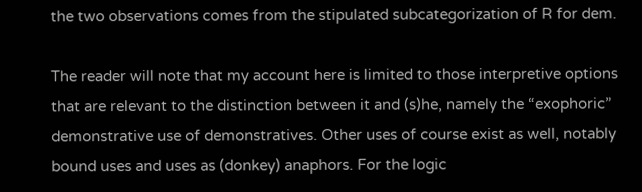the two observations comes from the stipulated subcategorization of R for dem.

The reader will note that my account here is limited to those interpretive options that are relevant to the distinction between it and (s)he, namely the “exophoric” demonstrative use of demonstratives. Other uses of course exist as well, notably bound uses and uses as (donkey) anaphors. For the logic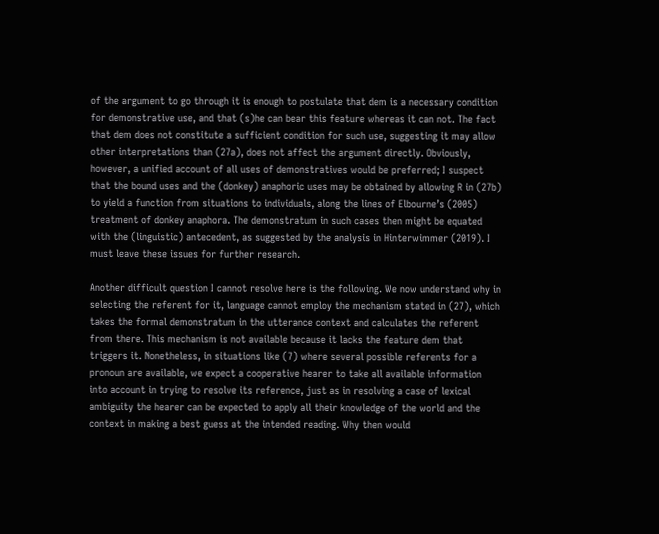of the argument to go through it is enough to postulate that dem is a necessary condition for demonstrative use, and that (s)he can bear this feature whereas it can not. The fact that dem does not constitute a sufficient condition for such use, suggesting it may allow other interpretations than (27a), does not affect the argument directly. Obviously, however, a unified account of all uses of demonstratives would be preferred; I suspect that the bound uses and the (donkey) anaphoric uses may be obtained by allowing R in (27b) to yield a function from situations to individuals, along the lines of Elbourne’s (2005) treatment of donkey anaphora. The demonstratum in such cases then might be equated with the (linguistic) antecedent, as suggested by the analysis in Hinterwimmer (2019). I must leave these issues for further research.

Another difficult question I cannot resolve here is the following. We now understand why in selecting the referent for it, language cannot employ the mechanism stated in (27), which takes the formal demonstratum in the utterance context and calculates the referent from there. This mechanism is not available because it lacks the feature dem that triggers it. Nonetheless, in situations like (7) where several possible referents for a pronoun are available, we expect a cooperative hearer to take all available information into account in trying to resolve its reference, just as in resolving a case of lexical ambiguity the hearer can be expected to apply all their knowledge of the world and the context in making a best guess at the intended reading. Why then would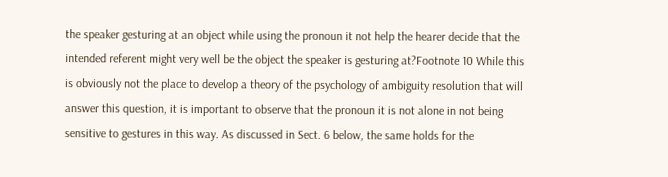the speaker gesturing at an object while using the pronoun it not help the hearer decide that the intended referent might very well be the object the speaker is gesturing at?Footnote 10 While this is obviously not the place to develop a theory of the psychology of ambiguity resolution that will answer this question, it is important to observe that the pronoun it is not alone in not being sensitive to gestures in this way. As discussed in Sect. 6 below, the same holds for the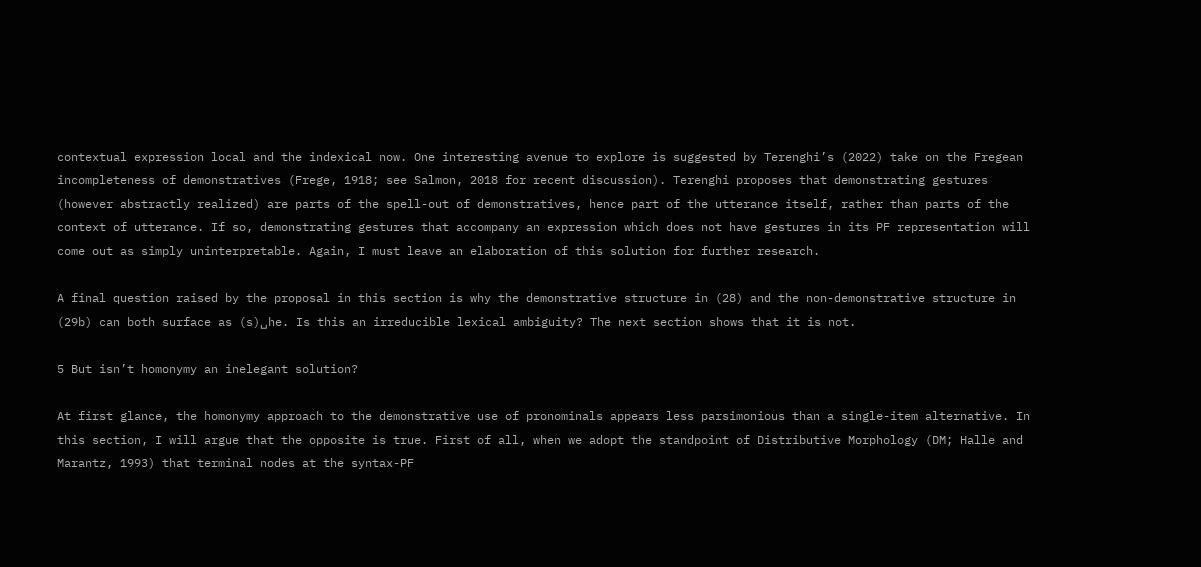contextual expression local and the indexical now. One interesting avenue to explore is suggested by Terenghi’s (2022) take on the Fregean incompleteness of demonstratives (Frege, 1918; see Salmon, 2018 for recent discussion). Terenghi proposes that demonstrating gestures (however abstractly realized) are parts of the spell-out of demonstratives, hence part of the utterance itself, rather than parts of the context of utterance. If so, demonstrating gestures that accompany an expression which does not have gestures in its PF representation will come out as simply uninterpretable. Again, I must leave an elaboration of this solution for further research.

A final question raised by the proposal in this section is why the demonstrative structure in (28) and the non-demonstrative structure in (29b) can both surface as (s)␣he. Is this an irreducible lexical ambiguity? The next section shows that it is not.

5 But isn’t homonymy an inelegant solution?

At first glance, the homonymy approach to the demonstrative use of pronominals appears less parsimonious than a single-item alternative. In this section, I will argue that the opposite is true. First of all, when we adopt the standpoint of Distributive Morphology (DM; Halle and Marantz, 1993) that terminal nodes at the syntax-PF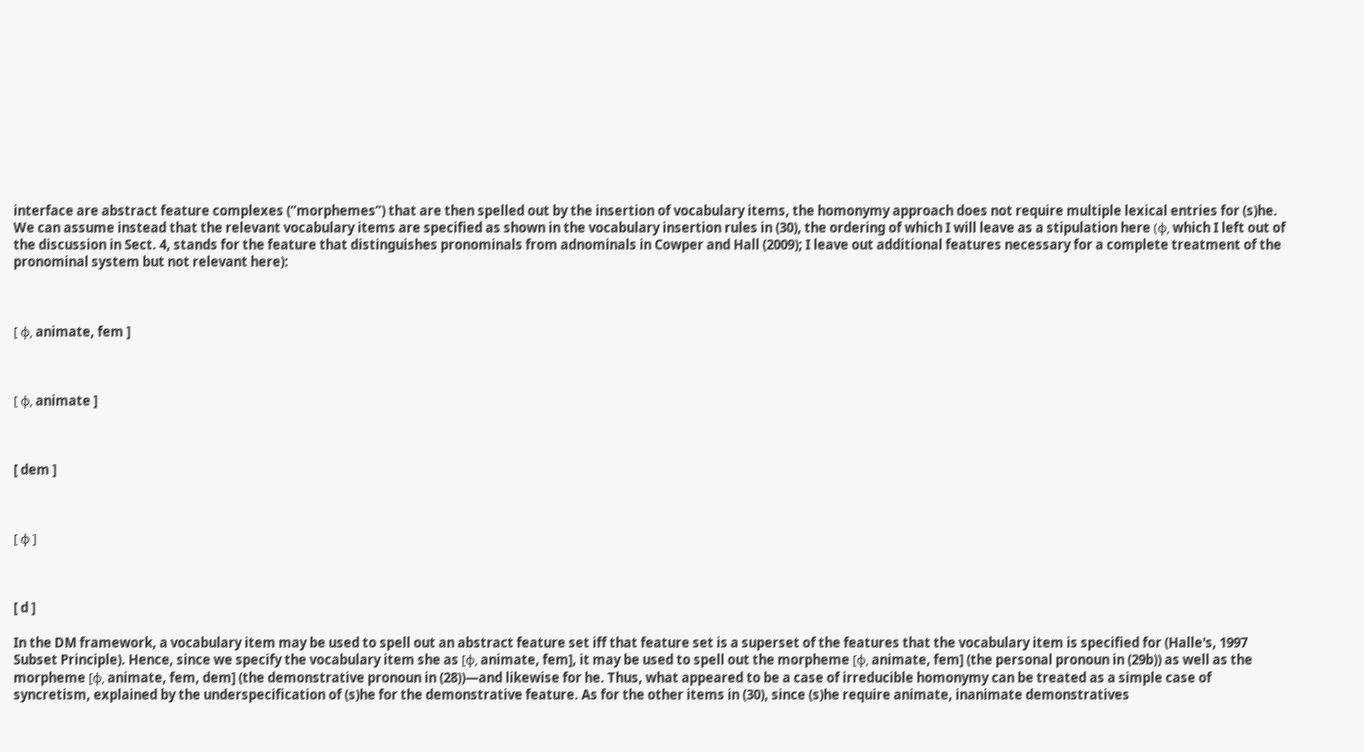interface are abstract feature complexes (“morphemes”) that are then spelled out by the insertion of vocabulary items, the homonymy approach does not require multiple lexical entries for (s)he. We can assume instead that the relevant vocabulary items are specified as shown in the vocabulary insertion rules in (30), the ordering of which I will leave as a stipulation here (φ, which I left out of the discussion in Sect. 4, stands for the feature that distinguishes pronominals from adnominals in Cowper and Hall (2009); I leave out additional features necessary for a complete treatment of the pronominal system but not relevant here):



[ φ, animate, fem ]



[ φ, animate ]



[ dem ]



[ φ ]



[ d ]

In the DM framework, a vocabulary item may be used to spell out an abstract feature set iff that feature set is a superset of the features that the vocabulary item is specified for (Halle's, 1997 Subset Principle). Hence, since we specify the vocabulary item she as [φ, animate, fem], it may be used to spell out the morpheme [φ, animate, fem] (the personal pronoun in (29b)) as well as the morpheme [φ, animate, fem, dem] (the demonstrative pronoun in (28))—and likewise for he. Thus, what appeared to be a case of irreducible homonymy can be treated as a simple case of syncretism, explained by the underspecification of (s)he for the demonstrative feature. As for the other items in (30), since (s)he require animate, inanimate demonstratives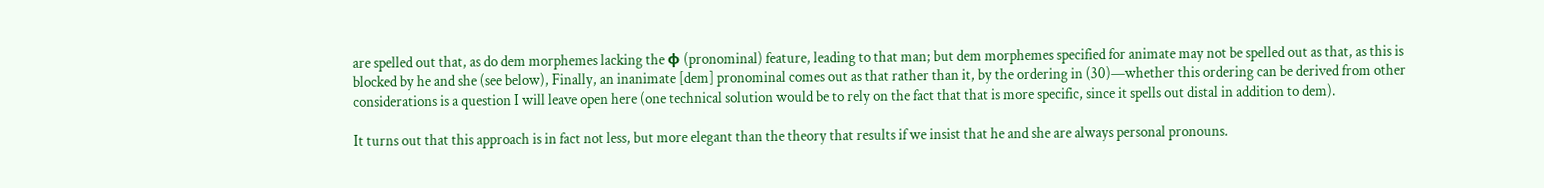are spelled out that, as do dem morphemes lacking the φ (pronominal) feature, leading to that man; but dem morphemes specified for animate may not be spelled out as that, as this is blocked by he and she (see below), Finally, an inanimate [dem] pronominal comes out as that rather than it, by the ordering in (30)—whether this ordering can be derived from other considerations is a question I will leave open here (one technical solution would be to rely on the fact that that is more specific, since it spells out distal in addition to dem).

It turns out that this approach is in fact not less, but more elegant than the theory that results if we insist that he and she are always personal pronouns.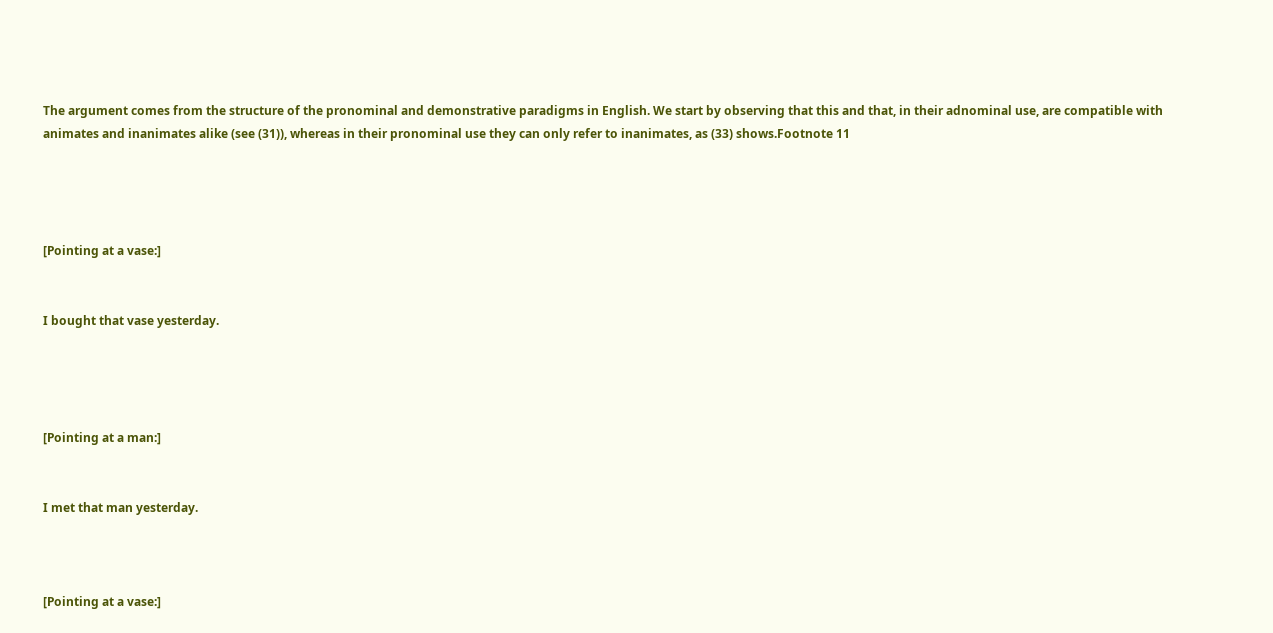The argument comes from the structure of the pronominal and demonstrative paradigms in English. We start by observing that this and that, in their adnominal use, are compatible with animates and inanimates alike (see (31)), whereas in their pronominal use they can only refer to inanimates, as (33) shows.Footnote 11




[Pointing at a vase:]


I bought that vase yesterday.




[Pointing at a man:]


I met that man yesterday.



[Pointing at a vase:]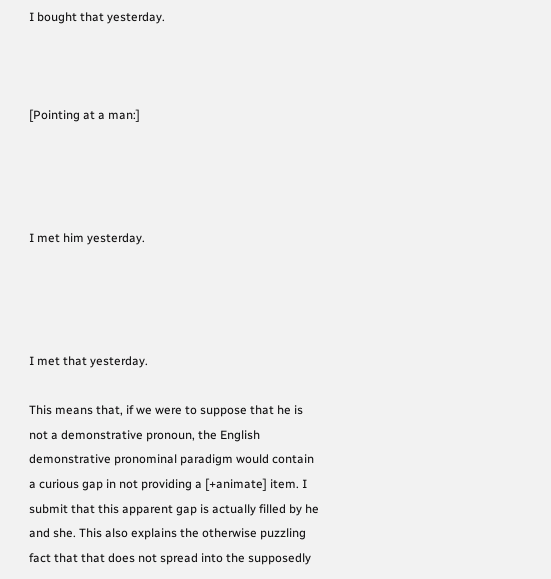I bought that yesterday.



[Pointing at a man:]




I met him yesterday.




I met that yesterday.

This means that, if we were to suppose that he is not a demonstrative pronoun, the English demonstrative pronominal paradigm would contain a curious gap in not providing a [+animate] item. I submit that this apparent gap is actually filled by he and she. This also explains the otherwise puzzling fact that that does not spread into the supposedly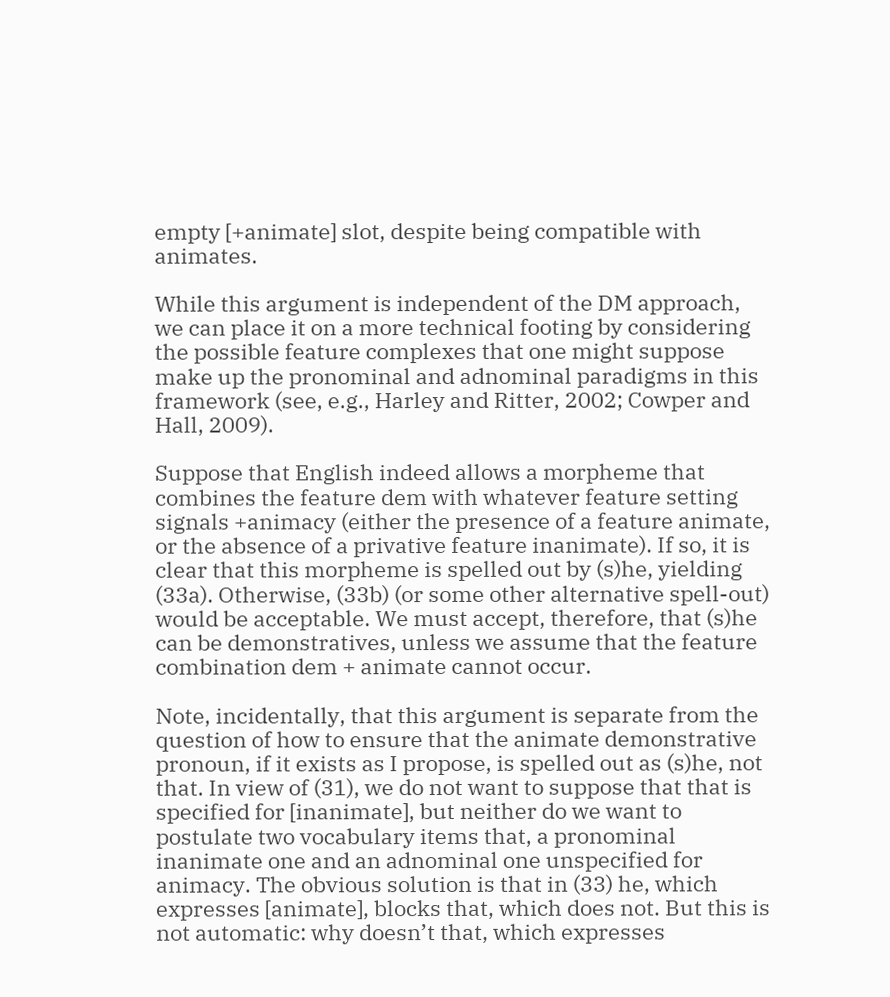empty [+animate] slot, despite being compatible with animates.

While this argument is independent of the DM approach, we can place it on a more technical footing by considering the possible feature complexes that one might suppose make up the pronominal and adnominal paradigms in this framework (see, e.g., Harley and Ritter, 2002; Cowper and Hall, 2009).

Suppose that English indeed allows a morpheme that combines the feature dem with whatever feature setting signals +animacy (either the presence of a feature animate, or the absence of a privative feature inanimate). If so, it is clear that this morpheme is spelled out by (s)he, yielding (33a). Otherwise, (33b) (or some other alternative spell-out) would be acceptable. We must accept, therefore, that (s)he can be demonstratives, unless we assume that the feature combination dem + animate cannot occur.

Note, incidentally, that this argument is separate from the question of how to ensure that the animate demonstrative pronoun, if it exists as I propose, is spelled out as (s)he, not that. In view of (31), we do not want to suppose that that is specified for [inanimate], but neither do we want to postulate two vocabulary items that, a pronominal inanimate one and an adnominal one unspecified for animacy. The obvious solution is that in (33) he, which expresses [animate], blocks that, which does not. But this is not automatic: why doesn’t that, which expresses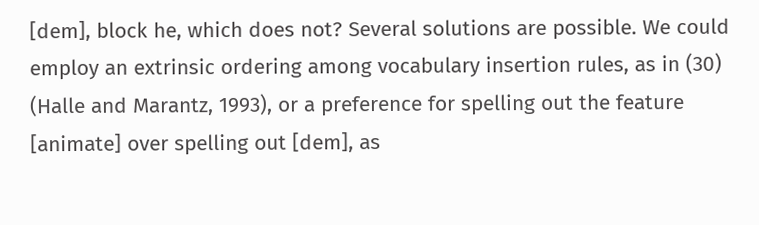[dem], block he, which does not? Several solutions are possible. We could employ an extrinsic ordering among vocabulary insertion rules, as in (30) (Halle and Marantz, 1993), or a preference for spelling out the feature [animate] over spelling out [dem], as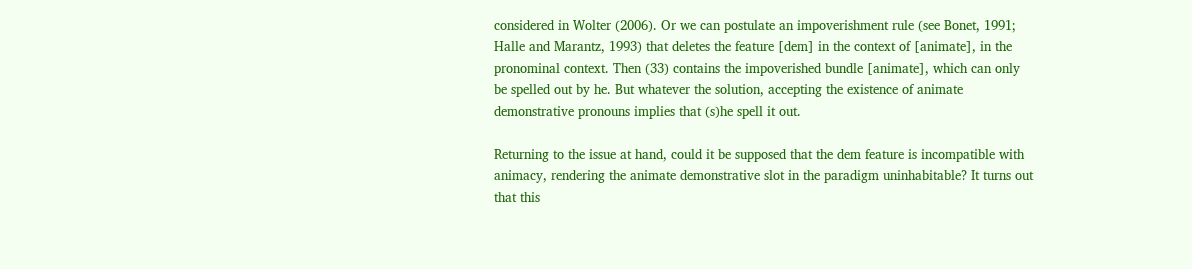considered in Wolter (2006). Or we can postulate an impoverishment rule (see Bonet, 1991; Halle and Marantz, 1993) that deletes the feature [dem] in the context of [animate], in the pronominal context. Then (33) contains the impoverished bundle [animate], which can only be spelled out by he. But whatever the solution, accepting the existence of animate demonstrative pronouns implies that (s)he spell it out.

Returning to the issue at hand, could it be supposed that the dem feature is incompatible with animacy, rendering the animate demonstrative slot in the paradigm uninhabitable? It turns out that this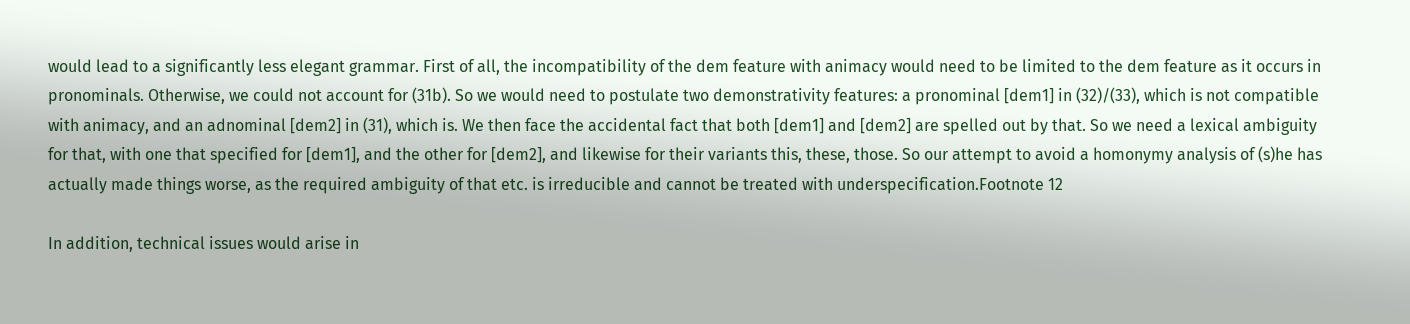would lead to a significantly less elegant grammar. First of all, the incompatibility of the dem feature with animacy would need to be limited to the dem feature as it occurs in pronominals. Otherwise, we could not account for (31b). So we would need to postulate two demonstrativity features: a pronominal [dem1] in (32)/(33), which is not compatible with animacy, and an adnominal [dem2] in (31), which is. We then face the accidental fact that both [dem1] and [dem2] are spelled out by that. So we need a lexical ambiguity for that, with one that specified for [dem1], and the other for [dem2], and likewise for their variants this, these, those. So our attempt to avoid a homonymy analysis of (s)he has actually made things worse, as the required ambiguity of that etc. is irreducible and cannot be treated with underspecification.Footnote 12

In addition, technical issues would arise in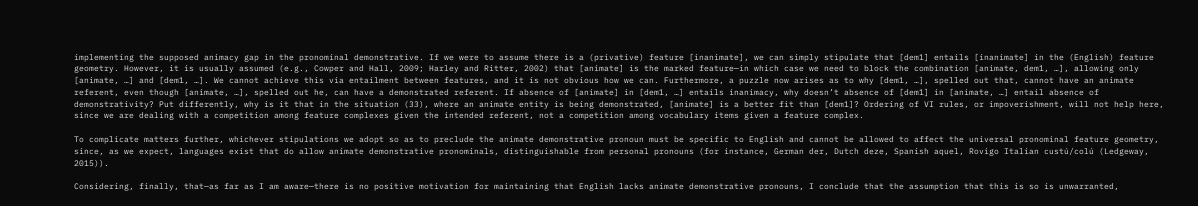implementing the supposed animacy gap in the pronominal demonstrative. If we were to assume there is a (privative) feature [inanimate], we can simply stipulate that [dem1] entails [inanimate] in the (English) feature geometry. However, it is usually assumed (e.g., Cowper and Hall, 2009; Harley and Ritter, 2002) that [animate] is the marked feature—in which case we need to block the combination [animate, dem1, …], allowing only [animate, …] and [dem1, …]. We cannot achieve this via entailment between features, and it is not obvious how we can. Furthermore, a puzzle now arises as to why [dem1, …], spelled out that, cannot have an animate referent, even though [animate, …], spelled out he, can have a demonstrated referent. If absence of [animate] in [dem1, …] entails inanimacy, why doesn’t absence of [dem1] in [animate, …] entail absence of demonstrativity? Put differently, why is it that in the situation (33), where an animate entity is being demonstrated, [animate] is a better fit than [dem1]? Ordering of VI rules, or impoverishment, will not help here, since we are dealing with a competition among feature complexes given the intended referent, not a competition among vocabulary items given a feature complex.

To complicate matters further, whichever stipulations we adopt so as to preclude the animate demonstrative pronoun must be specific to English and cannot be allowed to affect the universal pronominal feature geometry, since, as we expect, languages exist that do allow animate demonstrative pronominals, distinguishable from personal pronouns (for instance, German der, Dutch deze, Spanish aquel, Rovigo Italian custú/colú (Ledgeway, 2015)).

Considering, finally, that—as far as I am aware—there is no positive motivation for maintaining that English lacks animate demonstrative pronouns, I conclude that the assumption that this is so is unwarranted,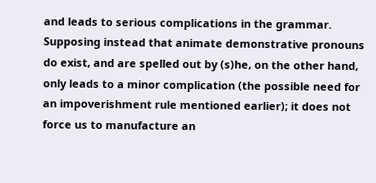and leads to serious complications in the grammar. Supposing instead that animate demonstrative pronouns do exist, and are spelled out by (s)he, on the other hand, only leads to a minor complication (the possible need for an impoverishment rule mentioned earlier); it does not force us to manufacture an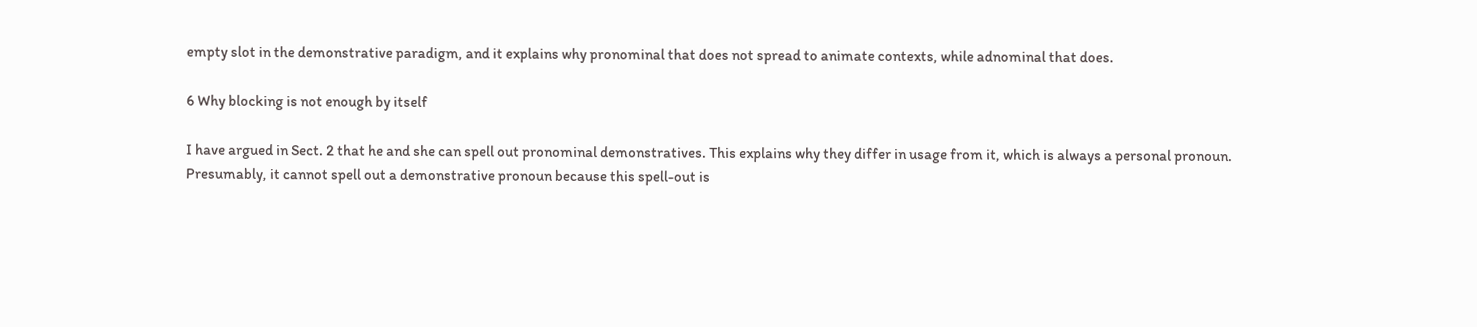empty slot in the demonstrative paradigm, and it explains why pronominal that does not spread to animate contexts, while adnominal that does.

6 Why blocking is not enough by itself

I have argued in Sect. 2 that he and she can spell out pronominal demonstratives. This explains why they differ in usage from it, which is always a personal pronoun. Presumably, it cannot spell out a demonstrative pronoun because this spell-out is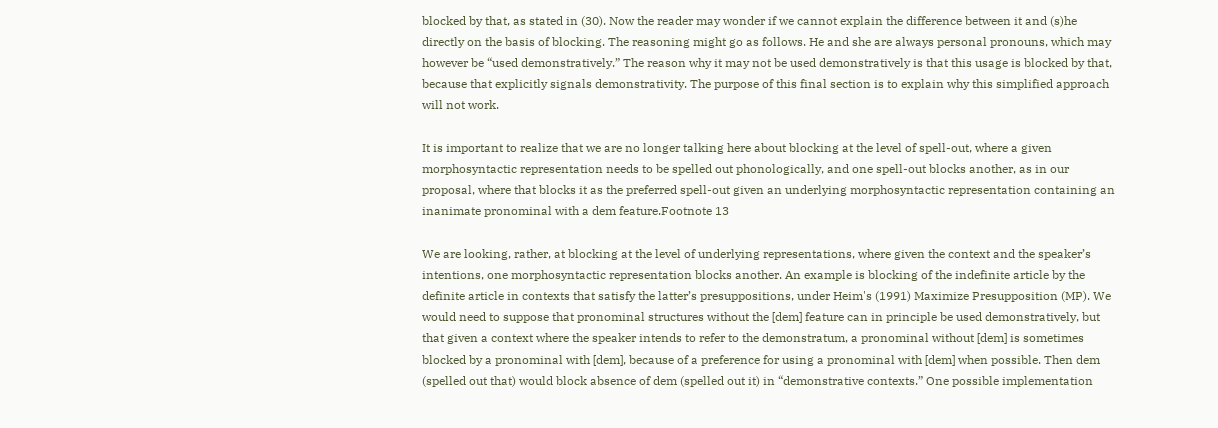blocked by that, as stated in (30). Now the reader may wonder if we cannot explain the difference between it and (s)he directly on the basis of blocking. The reasoning might go as follows. He and she are always personal pronouns, which may however be “used demonstratively.” The reason why it may not be used demonstratively is that this usage is blocked by that, because that explicitly signals demonstrativity. The purpose of this final section is to explain why this simplified approach will not work.

It is important to realize that we are no longer talking here about blocking at the level of spell-out, where a given morphosyntactic representation needs to be spelled out phonologically, and one spell-out blocks another, as in our proposal, where that blocks it as the preferred spell-out given an underlying morphosyntactic representation containing an inanimate pronominal with a dem feature.Footnote 13

We are looking, rather, at blocking at the level of underlying representations, where given the context and the speaker’s intentions, one morphosyntactic representation blocks another. An example is blocking of the indefinite article by the definite article in contexts that satisfy the latter’s presuppositions, under Heim's (1991) Maximize Presupposition (MP). We would need to suppose that pronominal structures without the [dem] feature can in principle be used demonstratively, but that given a context where the speaker intends to refer to the demonstratum, a pronominal without [dem] is sometimes blocked by a pronominal with [dem], because of a preference for using a pronominal with [dem] when possible. Then dem (spelled out that) would block absence of dem (spelled out it) in “demonstrative contexts.” One possible implementation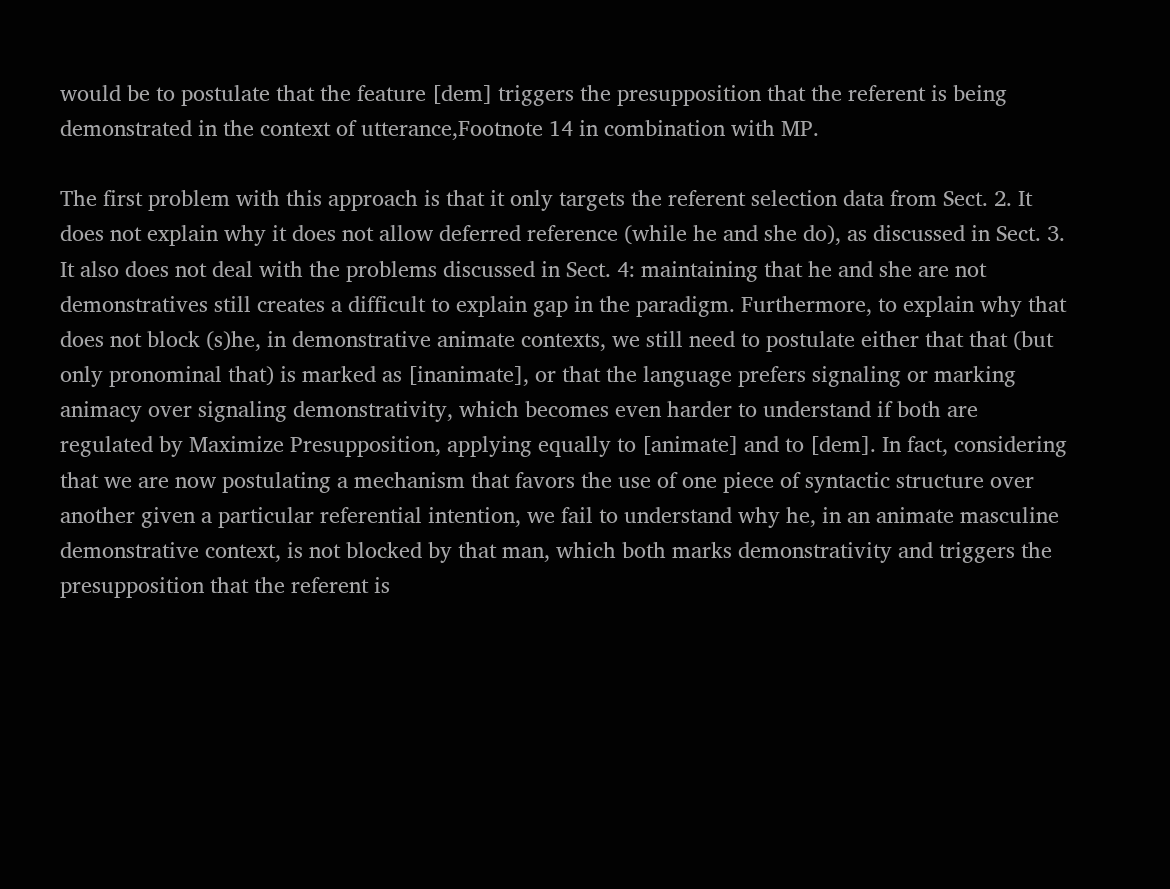would be to postulate that the feature [dem] triggers the presupposition that the referent is being demonstrated in the context of utterance,Footnote 14 in combination with MP.

The first problem with this approach is that it only targets the referent selection data from Sect. 2. It does not explain why it does not allow deferred reference (while he and she do), as discussed in Sect. 3. It also does not deal with the problems discussed in Sect. 4: maintaining that he and she are not demonstratives still creates a difficult to explain gap in the paradigm. Furthermore, to explain why that does not block (s)he, in demonstrative animate contexts, we still need to postulate either that that (but only pronominal that) is marked as [inanimate], or that the language prefers signaling or marking animacy over signaling demonstrativity, which becomes even harder to understand if both are regulated by Maximize Presupposition, applying equally to [animate] and to [dem]. In fact, considering that we are now postulating a mechanism that favors the use of one piece of syntactic structure over another given a particular referential intention, we fail to understand why he, in an animate masculine demonstrative context, is not blocked by that man, which both marks demonstrativity and triggers the presupposition that the referent is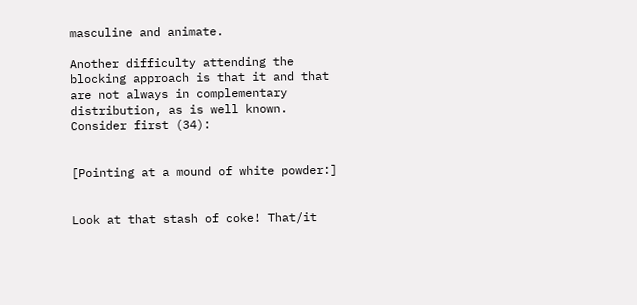masculine and animate.

Another difficulty attending the blocking approach is that it and that are not always in complementary distribution, as is well known. Consider first (34):


[Pointing at a mound of white powder:]


Look at that stash of coke! That/it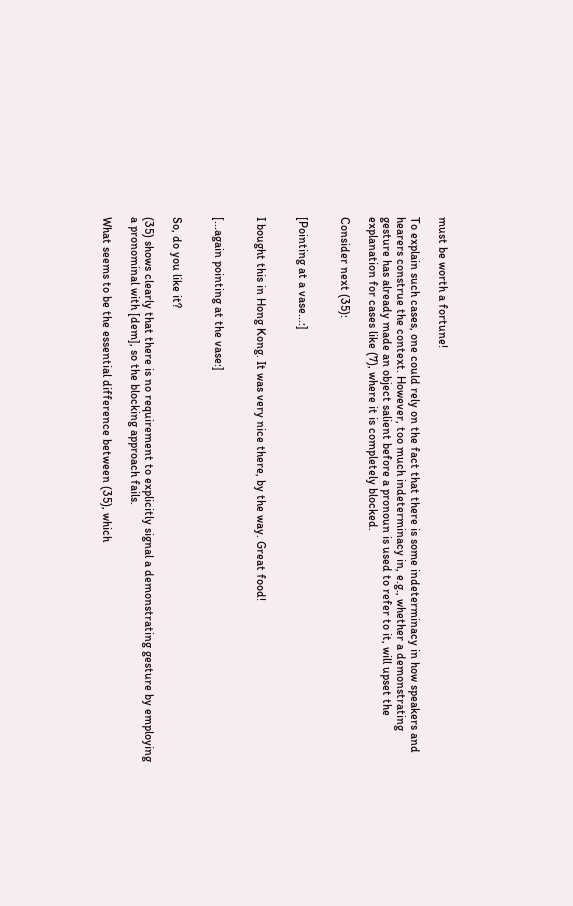must be worth a fortune!

To explain such cases, one could rely on the fact that there is some indeterminacy in how speakers and hearers construe the context. However, too much indeterminacy in, e.g., whether a demonstrating gesture has already made an object salient before a pronoun is used to refer to it, will upset the explanation for cases like (7), where it is completely blocked.

Consider next (35):


[Pointing at a vase...:]


I bought this in Hong Kong. It was very nice there, by the way. Great food!


[...again pointing at the vase:]


So, do you like it?

(35) shows clearly that there is no requirement to explicitly signal a demonstrating gesture by employing a pronominal with [dem], so the blocking approach fails.

What seems to be the essential difference between (35), which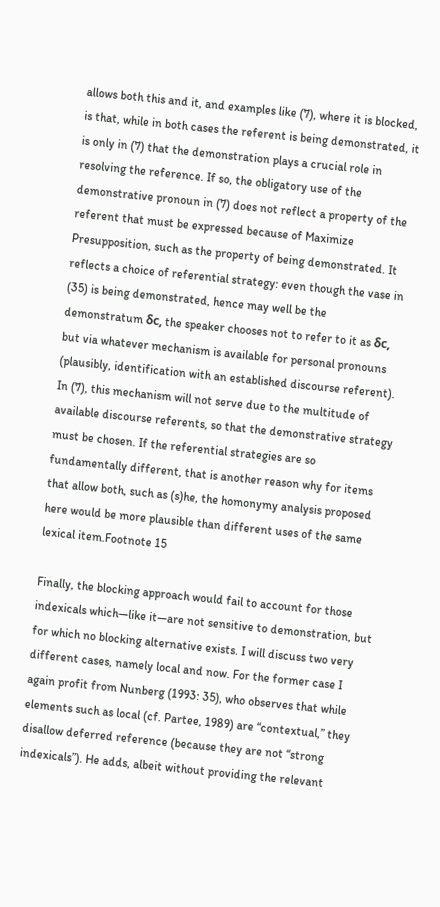allows both this and it, and examples like (7), where it is blocked, is that, while in both cases the referent is being demonstrated, it is only in (7) that the demonstration plays a crucial role in resolving the reference. If so, the obligatory use of the demonstrative pronoun in (7) does not reflect a property of the referent that must be expressed because of Maximize Presupposition, such as the property of being demonstrated. It reflects a choice of referential strategy: even though the vase in (35) is being demonstrated, hence may well be the demonstratum δc, the speaker chooses not to refer to it as δc, but via whatever mechanism is available for personal pronouns (plausibly, identification with an established discourse referent). In (7), this mechanism will not serve due to the multitude of available discourse referents, so that the demonstrative strategy must be chosen. If the referential strategies are so fundamentally different, that is another reason why for items that allow both, such as (s)he, the homonymy analysis proposed here would be more plausible than different uses of the same lexical item.Footnote 15

Finally, the blocking approach would fail to account for those indexicals which—like it—are not sensitive to demonstration, but for which no blocking alternative exists. I will discuss two very different cases, namely local and now. For the former case I again profit from Nunberg (1993: 35), who observes that while elements such as local (cf. Partee, 1989) are “contextual,” they disallow deferred reference (because they are not “strong indexicals”). He adds, albeit without providing the relevant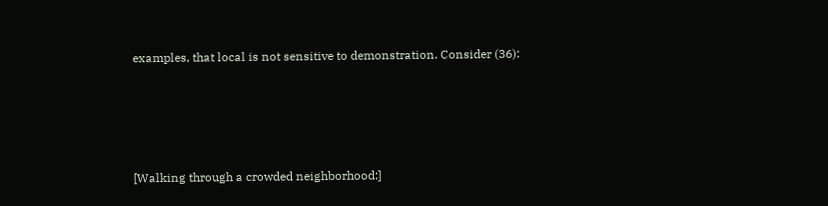examples, that local is not sensitive to demonstration. Consider (36):




[Walking through a crowded neighborhood:]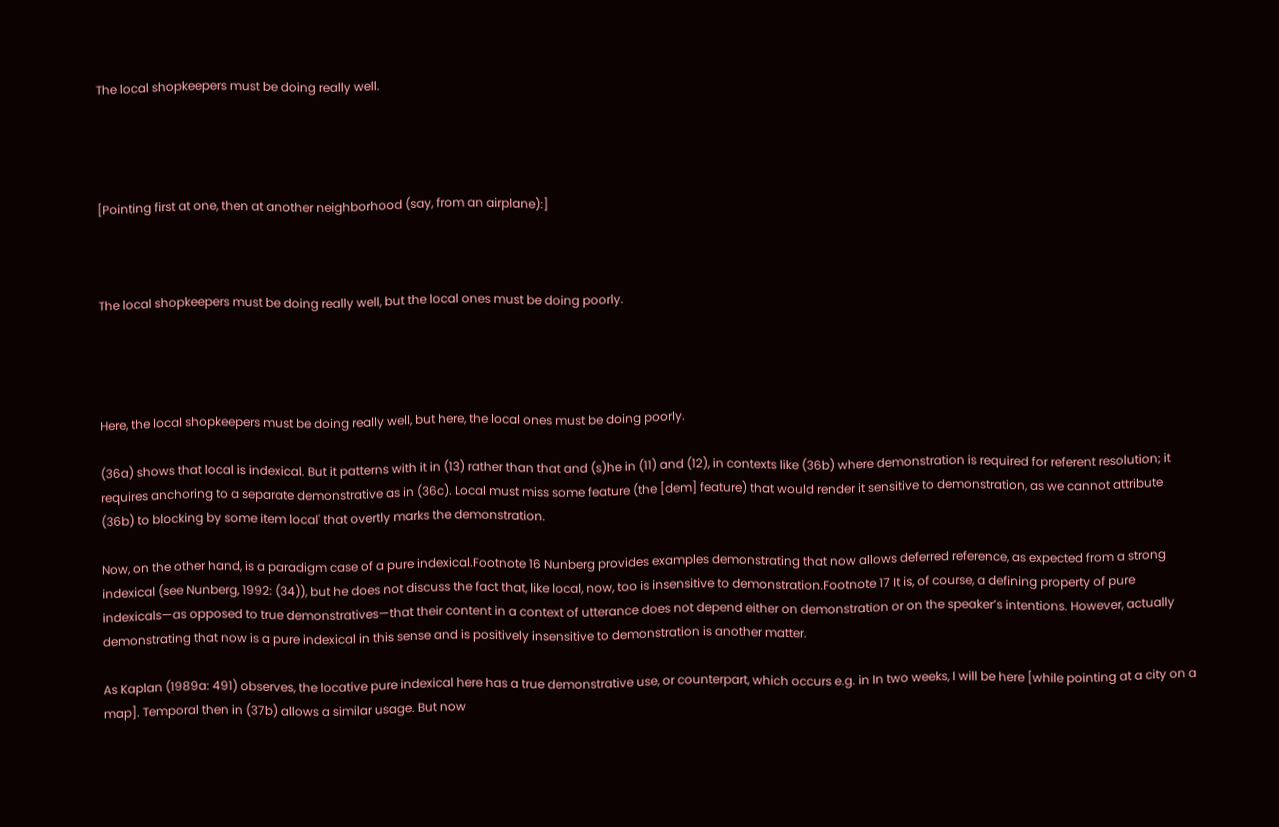The local shopkeepers must be doing really well.




[Pointing first at one, then at another neighborhood (say, from an airplane):]



The local shopkeepers must be doing really well, but the local ones must be doing poorly.




Here, the local shopkeepers must be doing really well, but here, the local ones must be doing poorly.

(36a) shows that local is indexical. But it patterns with it in (13) rather than that and (s)he in (11) and (12), in contexts like (36b) where demonstration is required for referent resolution; it requires anchoring to a separate demonstrative as in (36c). Local must miss some feature (the [dem] feature) that would render it sensitive to demonstration, as we cannot attribute (36b) to blocking by some item local' that overtly marks the demonstration.

Now, on the other hand, is a paradigm case of a pure indexical.Footnote 16 Nunberg provides examples demonstrating that now allows deferred reference, as expected from a strong indexical (see Nunberg, 1992: (34)), but he does not discuss the fact that, like local, now, too is insensitive to demonstration.Footnote 17 It is, of course, a defining property of pure indexicals—as opposed to true demonstratives—that their content in a context of utterance does not depend either on demonstration or on the speaker’s intentions. However, actually demonstrating that now is a pure indexical in this sense and is positively insensitive to demonstration is another matter.

As Kaplan (1989a: 491) observes, the locative pure indexical here has a true demonstrative use, or counterpart, which occurs e.g. in In two weeks, I will be here [while pointing at a city on a map]. Temporal then in (37b) allows a similar usage. But now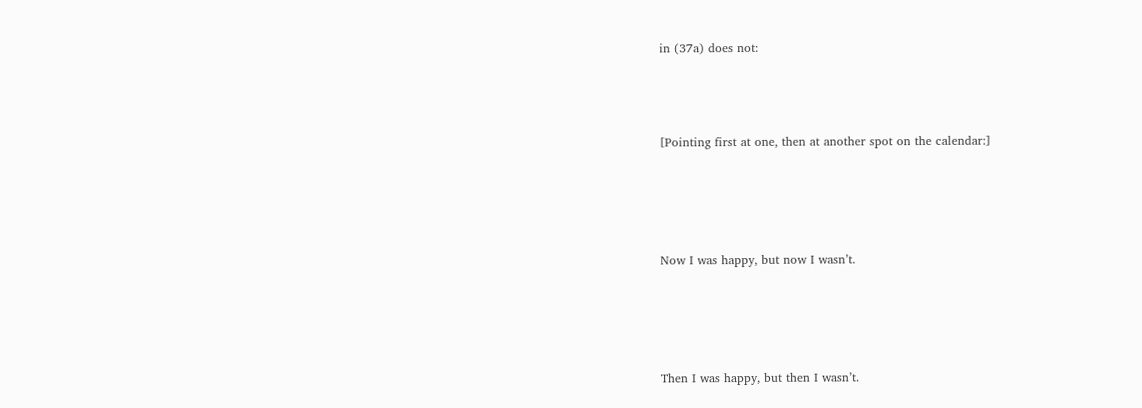in (37a) does not:



[Pointing first at one, then at another spot on the calendar:]




Now I was happy, but now I wasn’t.




Then I was happy, but then I wasn’t.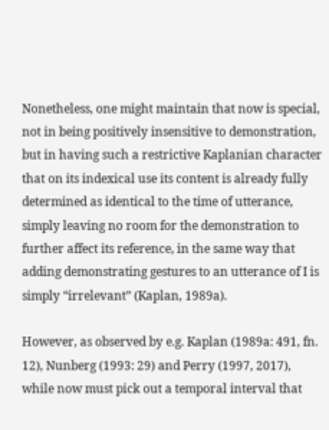Nonetheless, one might maintain that now is special, not in being positively insensitive to demonstration, but in having such a restrictive Kaplanian character that on its indexical use its content is already fully determined as identical to the time of utterance, simply leaving no room for the demonstration to further affect its reference, in the same way that adding demonstrating gestures to an utterance of I is simply “irrelevant” (Kaplan, 1989a).

However, as observed by e.g. Kaplan (1989a: 491, fn. 12), Nunberg (1993: 29) and Perry (1997, 2017), while now must pick out a temporal interval that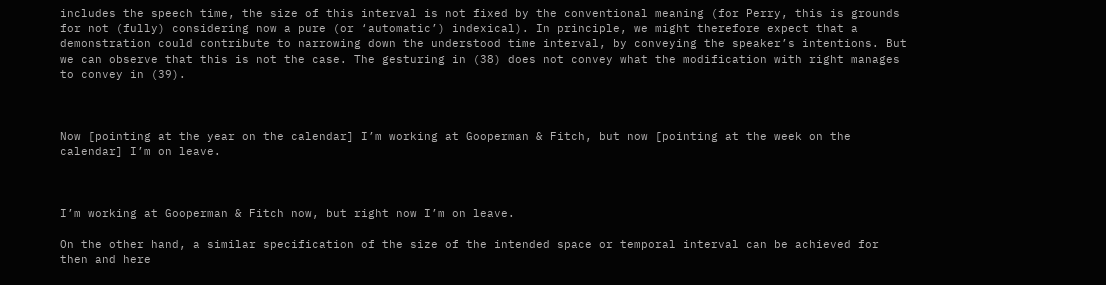includes the speech time, the size of this interval is not fixed by the conventional meaning (for Perry, this is grounds for not (fully) considering now a pure (or ‘automatic’) indexical). In principle, we might therefore expect that a demonstration could contribute to narrowing down the understood time interval, by conveying the speaker’s intentions. But we can observe that this is not the case. The gesturing in (38) does not convey what the modification with right manages to convey in (39).



Now [pointing at the year on the calendar] I’m working at Gooperman & Fitch, but now [pointing at the week on the calendar] I’m on leave.



I’m working at Gooperman & Fitch now, but right now I’m on leave.

On the other hand, a similar specification of the size of the intended space or temporal interval can be achieved for then and here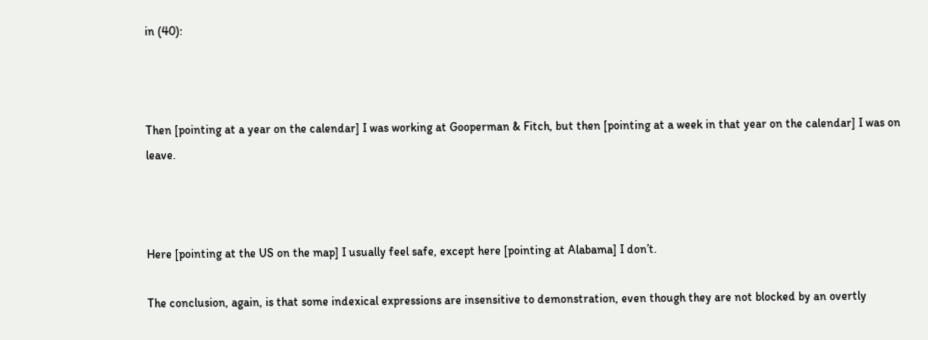in (40):



Then [pointing at a year on the calendar] I was working at Gooperman & Fitch, but then [pointing at a week in that year on the calendar] I was on leave.



Here [pointing at the US on the map] I usually feel safe, except here [pointing at Alabama] I don’t.

The conclusion, again, is that some indexical expressions are insensitive to demonstration, even though they are not blocked by an overtly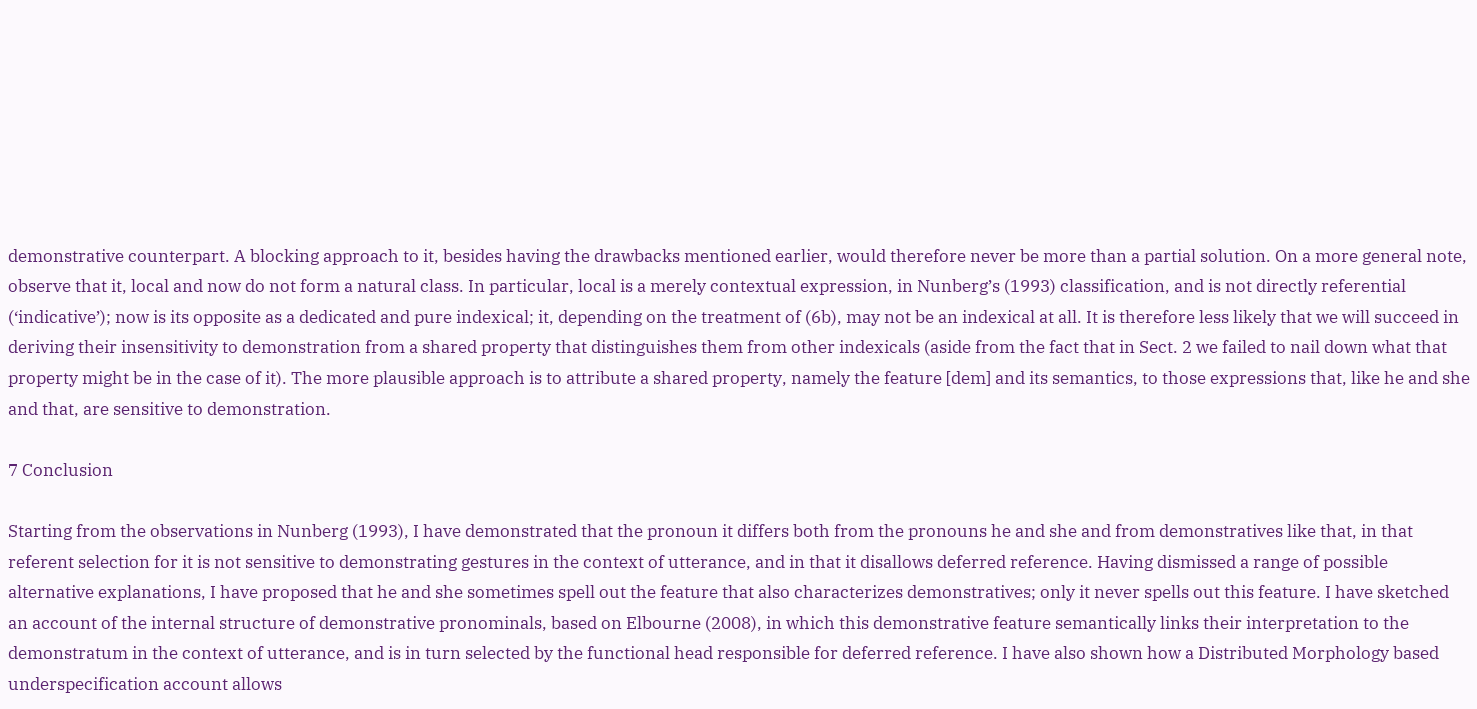demonstrative counterpart. A blocking approach to it, besides having the drawbacks mentioned earlier, would therefore never be more than a partial solution. On a more general note, observe that it, local and now do not form a natural class. In particular, local is a merely contextual expression, in Nunberg’s (1993) classification, and is not directly referential (‘indicative’); now is its opposite as a dedicated and pure indexical; it, depending on the treatment of (6b), may not be an indexical at all. It is therefore less likely that we will succeed in deriving their insensitivity to demonstration from a shared property that distinguishes them from other indexicals (aside from the fact that in Sect. 2 we failed to nail down what that property might be in the case of it). The more plausible approach is to attribute a shared property, namely the feature [dem] and its semantics, to those expressions that, like he and she and that, are sensitive to demonstration.

7 Conclusion

Starting from the observations in Nunberg (1993), I have demonstrated that the pronoun it differs both from the pronouns he and she and from demonstratives like that, in that referent selection for it is not sensitive to demonstrating gestures in the context of utterance, and in that it disallows deferred reference. Having dismissed a range of possible alternative explanations, I have proposed that he and she sometimes spell out the feature that also characterizes demonstratives; only it never spells out this feature. I have sketched an account of the internal structure of demonstrative pronominals, based on Elbourne (2008), in which this demonstrative feature semantically links their interpretation to the demonstratum in the context of utterance, and is in turn selected by the functional head responsible for deferred reference. I have also shown how a Distributed Morphology based underspecification account allows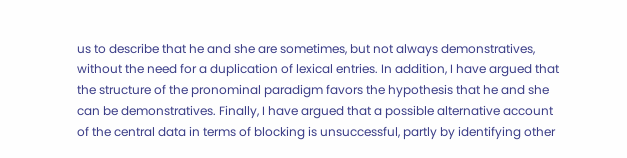us to describe that he and she are sometimes, but not always demonstratives, without the need for a duplication of lexical entries. In addition, I have argued that the structure of the pronominal paradigm favors the hypothesis that he and she can be demonstratives. Finally, I have argued that a possible alternative account of the central data in terms of blocking is unsuccessful, partly by identifying other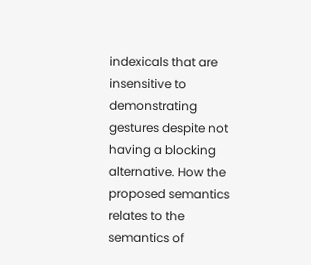indexicals that are insensitive to demonstrating gestures despite not having a blocking alternative. How the proposed semantics relates to the semantics of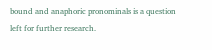bound and anaphoric pronominals is a question left for further research.